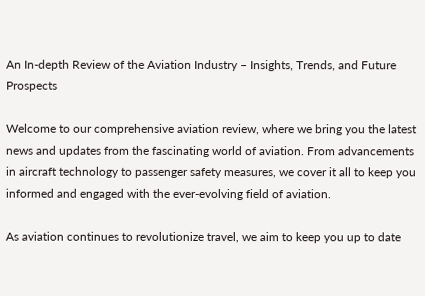An In-depth Review of the Aviation Industry – Insights, Trends, and Future Prospects

Welcome to our comprehensive aviation review, where we bring you the latest news and updates from the fascinating world of aviation. From advancements in aircraft technology to passenger safety measures, we cover it all to keep you informed and engaged with the ever-evolving field of aviation.

As aviation continues to revolutionize travel, we aim to keep you up to date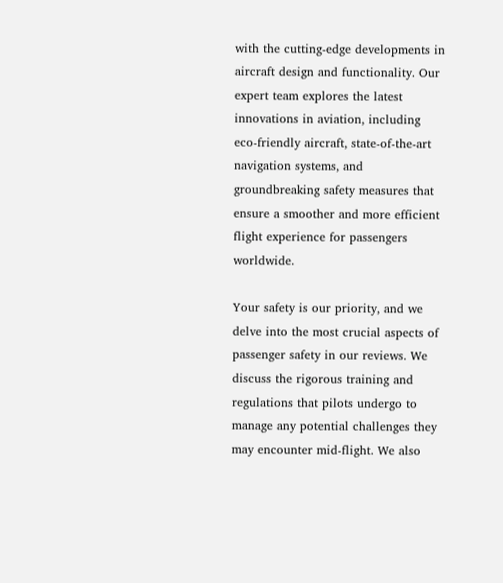with the cutting-edge developments in aircraft design and functionality. Our expert team explores the latest innovations in aviation, including eco-friendly aircraft, state-of-the-art navigation systems, and groundbreaking safety measures that ensure a smoother and more efficient flight experience for passengers worldwide.

Your safety is our priority, and we delve into the most crucial aspects of passenger safety in our reviews. We discuss the rigorous training and regulations that pilots undergo to manage any potential challenges they may encounter mid-flight. We also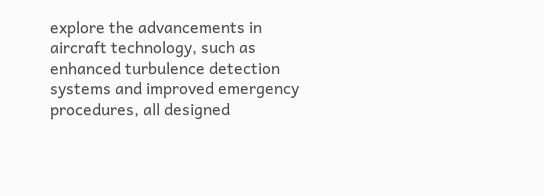explore the advancements in aircraft technology, such as enhanced turbulence detection systems and improved emergency procedures, all designed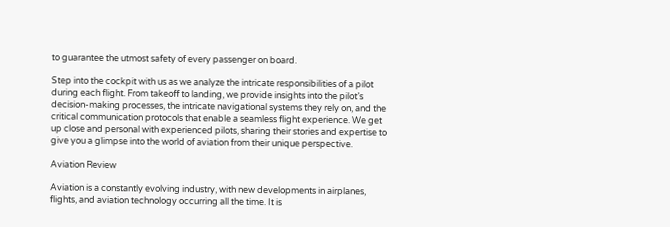to guarantee the utmost safety of every passenger on board.

Step into the cockpit with us as we analyze the intricate responsibilities of a pilot during each flight. From takeoff to landing, we provide insights into the pilot’s decision-making processes, the intricate navigational systems they rely on, and the critical communication protocols that enable a seamless flight experience. We get up close and personal with experienced pilots, sharing their stories and expertise to give you a glimpse into the world of aviation from their unique perspective.

Aviation Review

Aviation is a constantly evolving industry, with new developments in airplanes, flights, and aviation technology occurring all the time. It is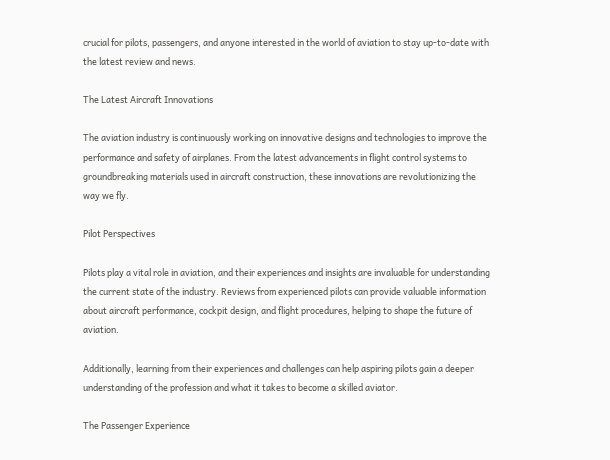crucial for pilots, passengers, and anyone interested in the world of aviation to stay up-to-date with the latest review and news.

The Latest Aircraft Innovations

The aviation industry is continuously working on innovative designs and technologies to improve the performance and safety of airplanes. From the latest advancements in flight control systems to groundbreaking materials used in aircraft construction, these innovations are revolutionizing the way we fly.

Pilot Perspectives

Pilots play a vital role in aviation, and their experiences and insights are invaluable for understanding the current state of the industry. Reviews from experienced pilots can provide valuable information about aircraft performance, cockpit design, and flight procedures, helping to shape the future of aviation.

Additionally, learning from their experiences and challenges can help aspiring pilots gain a deeper understanding of the profession and what it takes to become a skilled aviator.

The Passenger Experience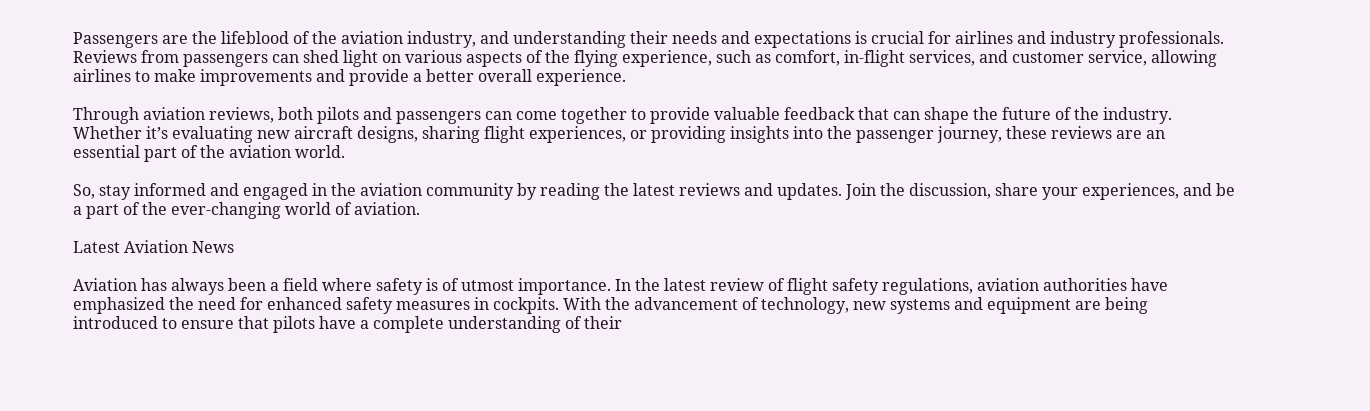Passengers are the lifeblood of the aviation industry, and understanding their needs and expectations is crucial for airlines and industry professionals. Reviews from passengers can shed light on various aspects of the flying experience, such as comfort, in-flight services, and customer service, allowing airlines to make improvements and provide a better overall experience.

Through aviation reviews, both pilots and passengers can come together to provide valuable feedback that can shape the future of the industry. Whether it’s evaluating new aircraft designs, sharing flight experiences, or providing insights into the passenger journey, these reviews are an essential part of the aviation world.

So, stay informed and engaged in the aviation community by reading the latest reviews and updates. Join the discussion, share your experiences, and be a part of the ever-changing world of aviation.

Latest Aviation News

Aviation has always been a field where safety is of utmost importance. In the latest review of flight safety regulations, aviation authorities have emphasized the need for enhanced safety measures in cockpits. With the advancement of technology, new systems and equipment are being introduced to ensure that pilots have a complete understanding of their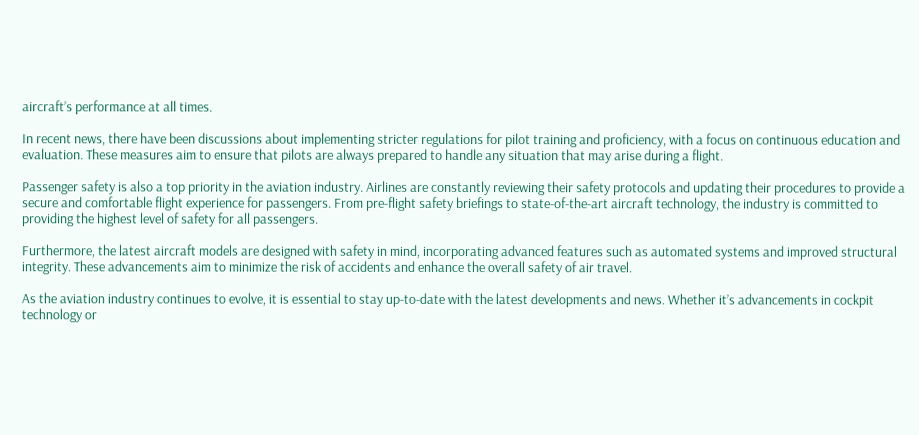aircraft’s performance at all times.

In recent news, there have been discussions about implementing stricter regulations for pilot training and proficiency, with a focus on continuous education and evaluation. These measures aim to ensure that pilots are always prepared to handle any situation that may arise during a flight.

Passenger safety is also a top priority in the aviation industry. Airlines are constantly reviewing their safety protocols and updating their procedures to provide a secure and comfortable flight experience for passengers. From pre-flight safety briefings to state-of-the-art aircraft technology, the industry is committed to providing the highest level of safety for all passengers.

Furthermore, the latest aircraft models are designed with safety in mind, incorporating advanced features such as automated systems and improved structural integrity. These advancements aim to minimize the risk of accidents and enhance the overall safety of air travel.

As the aviation industry continues to evolve, it is essential to stay up-to-date with the latest developments and news. Whether it’s advancements in cockpit technology or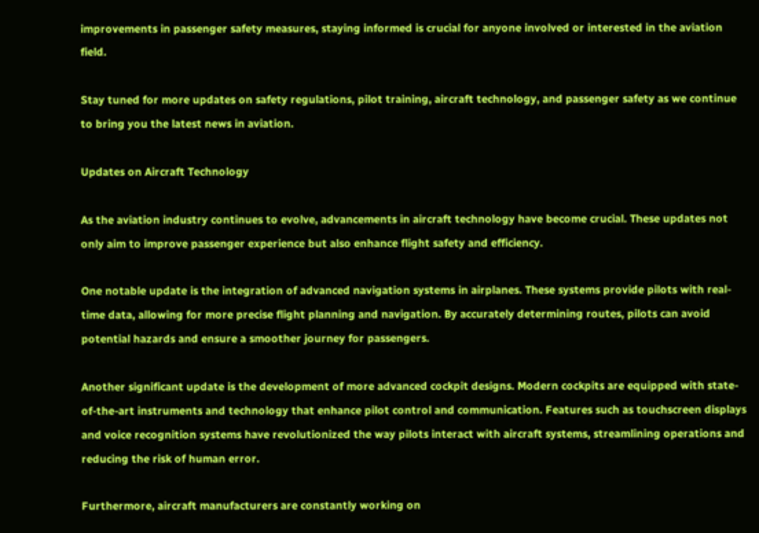improvements in passenger safety measures, staying informed is crucial for anyone involved or interested in the aviation field.

Stay tuned for more updates on safety regulations, pilot training, aircraft technology, and passenger safety as we continue to bring you the latest news in aviation.

Updates on Aircraft Technology

As the aviation industry continues to evolve, advancements in aircraft technology have become crucial. These updates not only aim to improve passenger experience but also enhance flight safety and efficiency.

One notable update is the integration of advanced navigation systems in airplanes. These systems provide pilots with real-time data, allowing for more precise flight planning and navigation. By accurately determining routes, pilots can avoid potential hazards and ensure a smoother journey for passengers.

Another significant update is the development of more advanced cockpit designs. Modern cockpits are equipped with state-of-the-art instruments and technology that enhance pilot control and communication. Features such as touchscreen displays and voice recognition systems have revolutionized the way pilots interact with aircraft systems, streamlining operations and reducing the risk of human error.

Furthermore, aircraft manufacturers are constantly working on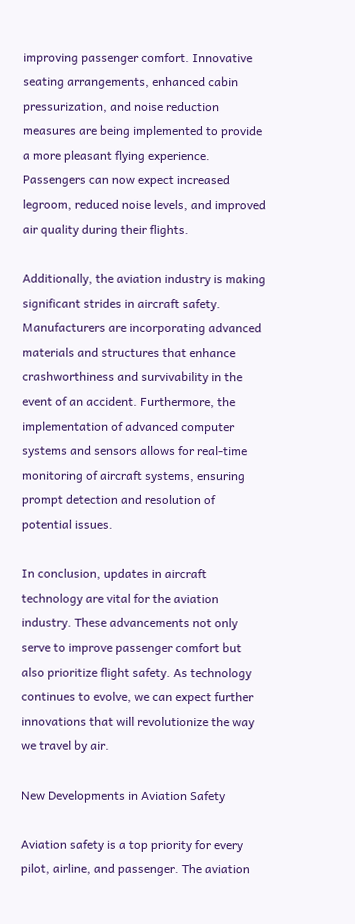improving passenger comfort. Innovative seating arrangements, enhanced cabin pressurization, and noise reduction measures are being implemented to provide a more pleasant flying experience. Passengers can now expect increased legroom, reduced noise levels, and improved air quality during their flights.

Additionally, the aviation industry is making significant strides in aircraft safety. Manufacturers are incorporating advanced materials and structures that enhance crashworthiness and survivability in the event of an accident. Furthermore, the implementation of advanced computer systems and sensors allows for real-time monitoring of aircraft systems, ensuring prompt detection and resolution of potential issues.

In conclusion, updates in aircraft technology are vital for the aviation industry. These advancements not only serve to improve passenger comfort but also prioritize flight safety. As technology continues to evolve, we can expect further innovations that will revolutionize the way we travel by air.

New Developments in Aviation Safety

Aviation safety is a top priority for every pilot, airline, and passenger. The aviation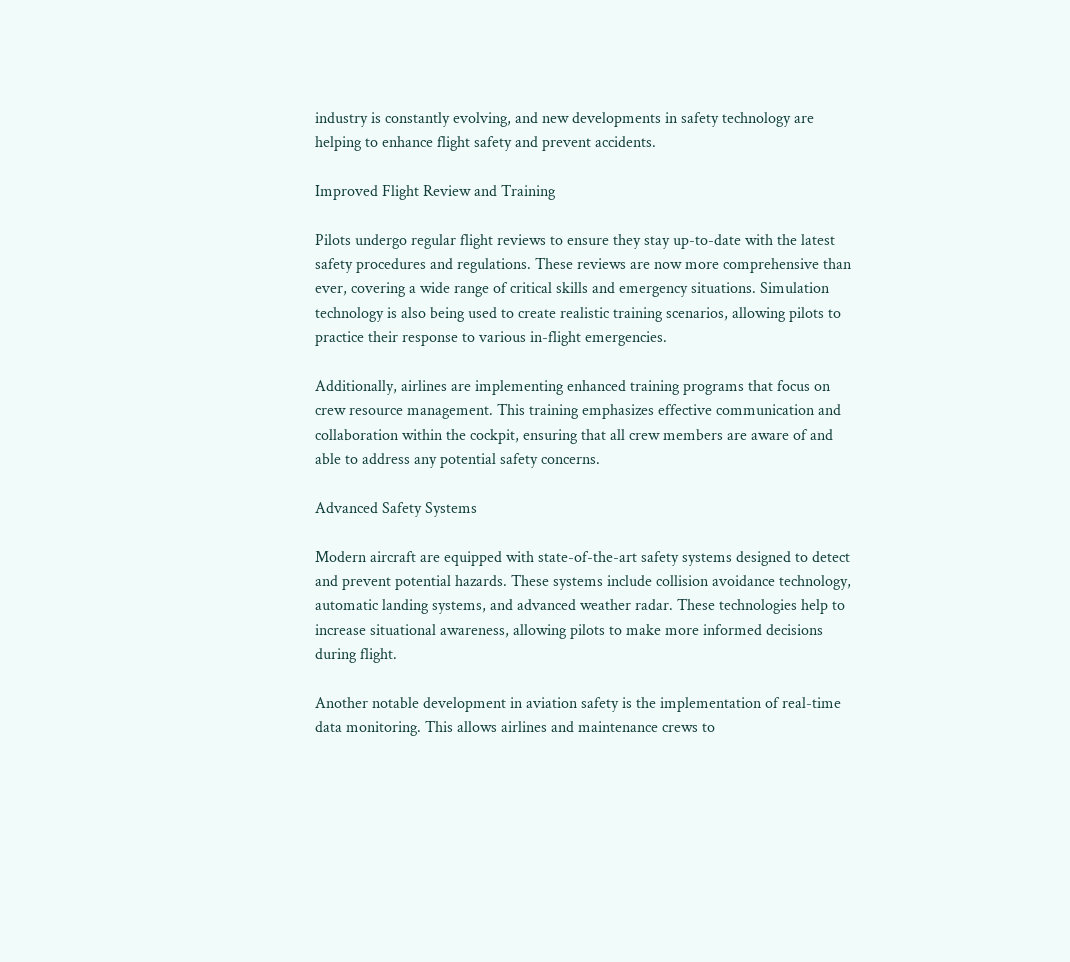industry is constantly evolving, and new developments in safety technology are helping to enhance flight safety and prevent accidents.

Improved Flight Review and Training

Pilots undergo regular flight reviews to ensure they stay up-to-date with the latest safety procedures and regulations. These reviews are now more comprehensive than ever, covering a wide range of critical skills and emergency situations. Simulation technology is also being used to create realistic training scenarios, allowing pilots to practice their response to various in-flight emergencies.

Additionally, airlines are implementing enhanced training programs that focus on crew resource management. This training emphasizes effective communication and collaboration within the cockpit, ensuring that all crew members are aware of and able to address any potential safety concerns.

Advanced Safety Systems

Modern aircraft are equipped with state-of-the-art safety systems designed to detect and prevent potential hazards. These systems include collision avoidance technology, automatic landing systems, and advanced weather radar. These technologies help to increase situational awareness, allowing pilots to make more informed decisions during flight.

Another notable development in aviation safety is the implementation of real-time data monitoring. This allows airlines and maintenance crews to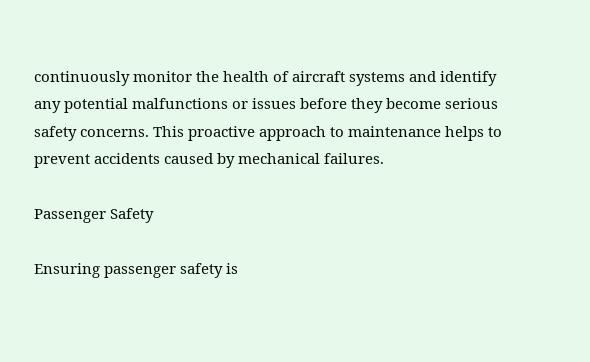continuously monitor the health of aircraft systems and identify any potential malfunctions or issues before they become serious safety concerns. This proactive approach to maintenance helps to prevent accidents caused by mechanical failures.

Passenger Safety

Ensuring passenger safety is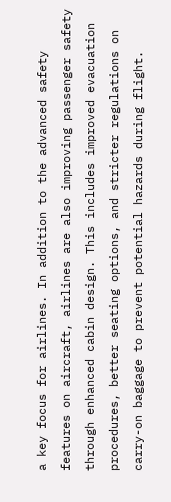a key focus for airlines. In addition to the advanced safety features on aircraft, airlines are also improving passenger safety through enhanced cabin design. This includes improved evacuation procedures, better seating options, and stricter regulations on carry-on baggage to prevent potential hazards during flight.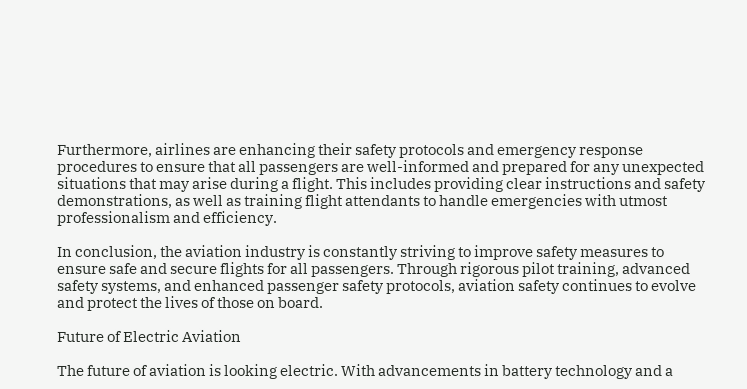Furthermore, airlines are enhancing their safety protocols and emergency response procedures to ensure that all passengers are well-informed and prepared for any unexpected situations that may arise during a flight. This includes providing clear instructions and safety demonstrations, as well as training flight attendants to handle emergencies with utmost professionalism and efficiency.

In conclusion, the aviation industry is constantly striving to improve safety measures to ensure safe and secure flights for all passengers. Through rigorous pilot training, advanced safety systems, and enhanced passenger safety protocols, aviation safety continues to evolve and protect the lives of those on board.

Future of Electric Aviation

The future of aviation is looking electric. With advancements in battery technology and a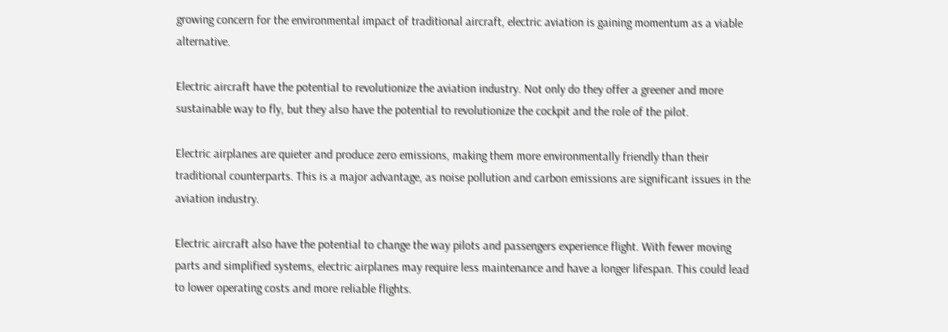growing concern for the environmental impact of traditional aircraft, electric aviation is gaining momentum as a viable alternative.

Electric aircraft have the potential to revolutionize the aviation industry. Not only do they offer a greener and more sustainable way to fly, but they also have the potential to revolutionize the cockpit and the role of the pilot.

Electric airplanes are quieter and produce zero emissions, making them more environmentally friendly than their traditional counterparts. This is a major advantage, as noise pollution and carbon emissions are significant issues in the aviation industry.

Electric aircraft also have the potential to change the way pilots and passengers experience flight. With fewer moving parts and simplified systems, electric airplanes may require less maintenance and have a longer lifespan. This could lead to lower operating costs and more reliable flights.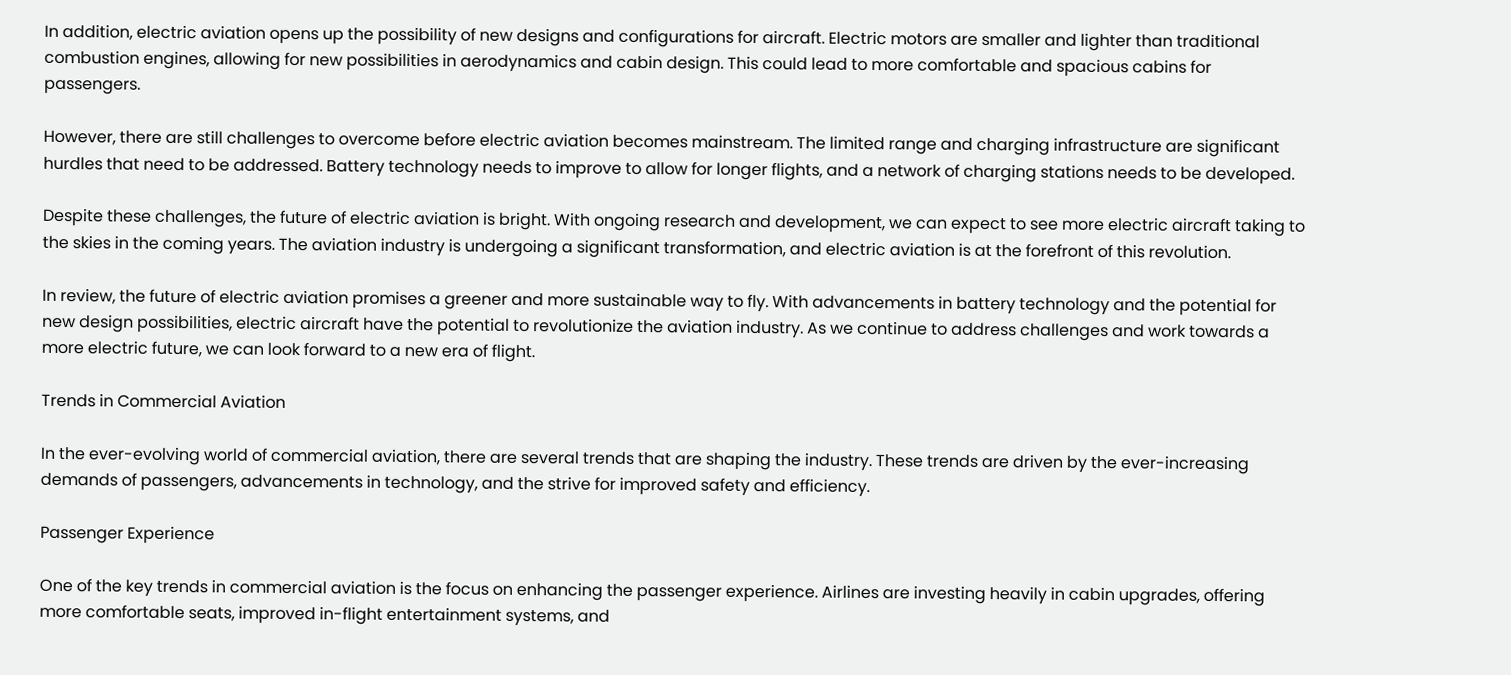In addition, electric aviation opens up the possibility of new designs and configurations for aircraft. Electric motors are smaller and lighter than traditional combustion engines, allowing for new possibilities in aerodynamics and cabin design. This could lead to more comfortable and spacious cabins for passengers.

However, there are still challenges to overcome before electric aviation becomes mainstream. The limited range and charging infrastructure are significant hurdles that need to be addressed. Battery technology needs to improve to allow for longer flights, and a network of charging stations needs to be developed.

Despite these challenges, the future of electric aviation is bright. With ongoing research and development, we can expect to see more electric aircraft taking to the skies in the coming years. The aviation industry is undergoing a significant transformation, and electric aviation is at the forefront of this revolution.

In review, the future of electric aviation promises a greener and more sustainable way to fly. With advancements in battery technology and the potential for new design possibilities, electric aircraft have the potential to revolutionize the aviation industry. As we continue to address challenges and work towards a more electric future, we can look forward to a new era of flight.

Trends in Commercial Aviation

In the ever-evolving world of commercial aviation, there are several trends that are shaping the industry. These trends are driven by the ever-increasing demands of passengers, advancements in technology, and the strive for improved safety and efficiency.

Passenger Experience

One of the key trends in commercial aviation is the focus on enhancing the passenger experience. Airlines are investing heavily in cabin upgrades, offering more comfortable seats, improved in-flight entertainment systems, and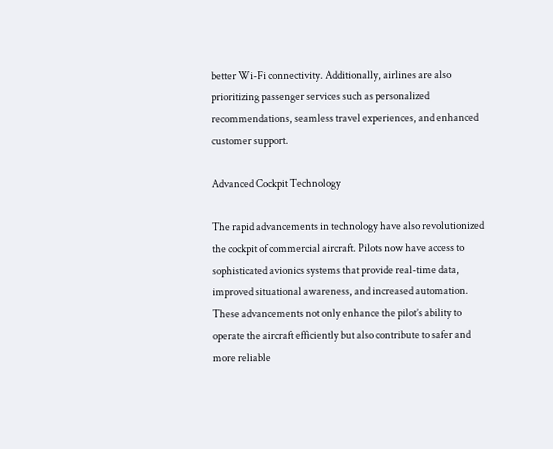better Wi-Fi connectivity. Additionally, airlines are also prioritizing passenger services such as personalized recommendations, seamless travel experiences, and enhanced customer support.

Advanced Cockpit Technology

The rapid advancements in technology have also revolutionized the cockpit of commercial aircraft. Pilots now have access to sophisticated avionics systems that provide real-time data, improved situational awareness, and increased automation. These advancements not only enhance the pilot’s ability to operate the aircraft efficiently but also contribute to safer and more reliable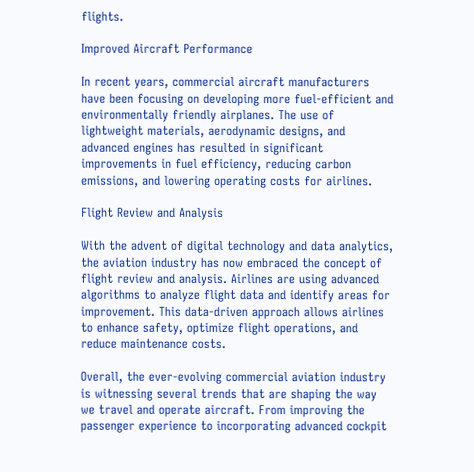flights.

Improved Aircraft Performance

In recent years, commercial aircraft manufacturers have been focusing on developing more fuel-efficient and environmentally friendly airplanes. The use of lightweight materials, aerodynamic designs, and advanced engines has resulted in significant improvements in fuel efficiency, reducing carbon emissions, and lowering operating costs for airlines.

Flight Review and Analysis

With the advent of digital technology and data analytics, the aviation industry has now embraced the concept of flight review and analysis. Airlines are using advanced algorithms to analyze flight data and identify areas for improvement. This data-driven approach allows airlines to enhance safety, optimize flight operations, and reduce maintenance costs.

Overall, the ever-evolving commercial aviation industry is witnessing several trends that are shaping the way we travel and operate aircraft. From improving the passenger experience to incorporating advanced cockpit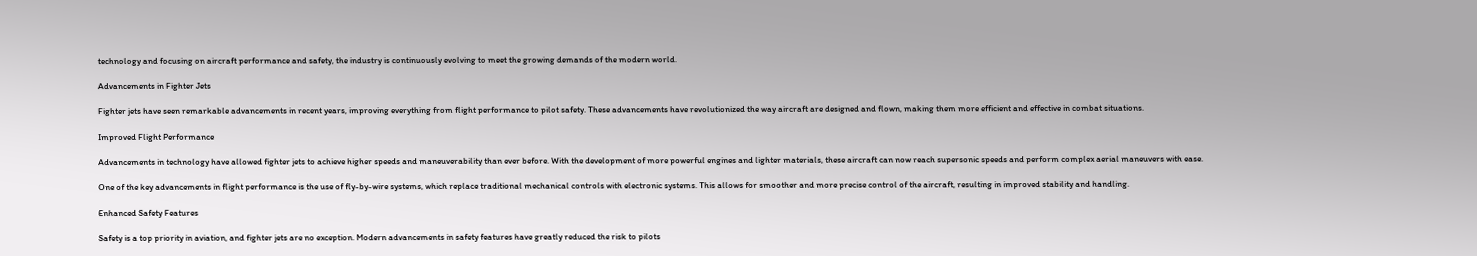technology and focusing on aircraft performance and safety, the industry is continuously evolving to meet the growing demands of the modern world.

Advancements in Fighter Jets

Fighter jets have seen remarkable advancements in recent years, improving everything from flight performance to pilot safety. These advancements have revolutionized the way aircraft are designed and flown, making them more efficient and effective in combat situations.

Improved Flight Performance

Advancements in technology have allowed fighter jets to achieve higher speeds and maneuverability than ever before. With the development of more powerful engines and lighter materials, these aircraft can now reach supersonic speeds and perform complex aerial maneuvers with ease.

One of the key advancements in flight performance is the use of fly-by-wire systems, which replace traditional mechanical controls with electronic systems. This allows for smoother and more precise control of the aircraft, resulting in improved stability and handling.

Enhanced Safety Features

Safety is a top priority in aviation, and fighter jets are no exception. Modern advancements in safety features have greatly reduced the risk to pilots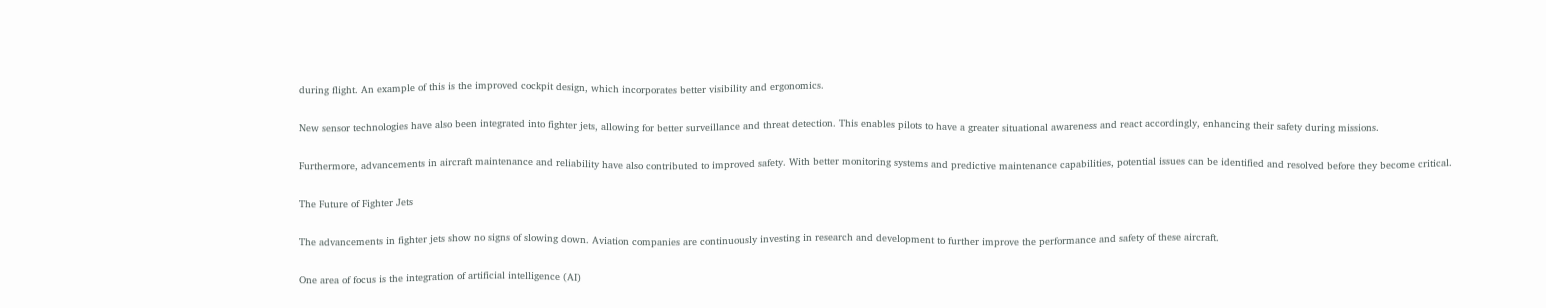during flight. An example of this is the improved cockpit design, which incorporates better visibility and ergonomics.

New sensor technologies have also been integrated into fighter jets, allowing for better surveillance and threat detection. This enables pilots to have a greater situational awareness and react accordingly, enhancing their safety during missions.

Furthermore, advancements in aircraft maintenance and reliability have also contributed to improved safety. With better monitoring systems and predictive maintenance capabilities, potential issues can be identified and resolved before they become critical.

The Future of Fighter Jets

The advancements in fighter jets show no signs of slowing down. Aviation companies are continuously investing in research and development to further improve the performance and safety of these aircraft.

One area of focus is the integration of artificial intelligence (AI)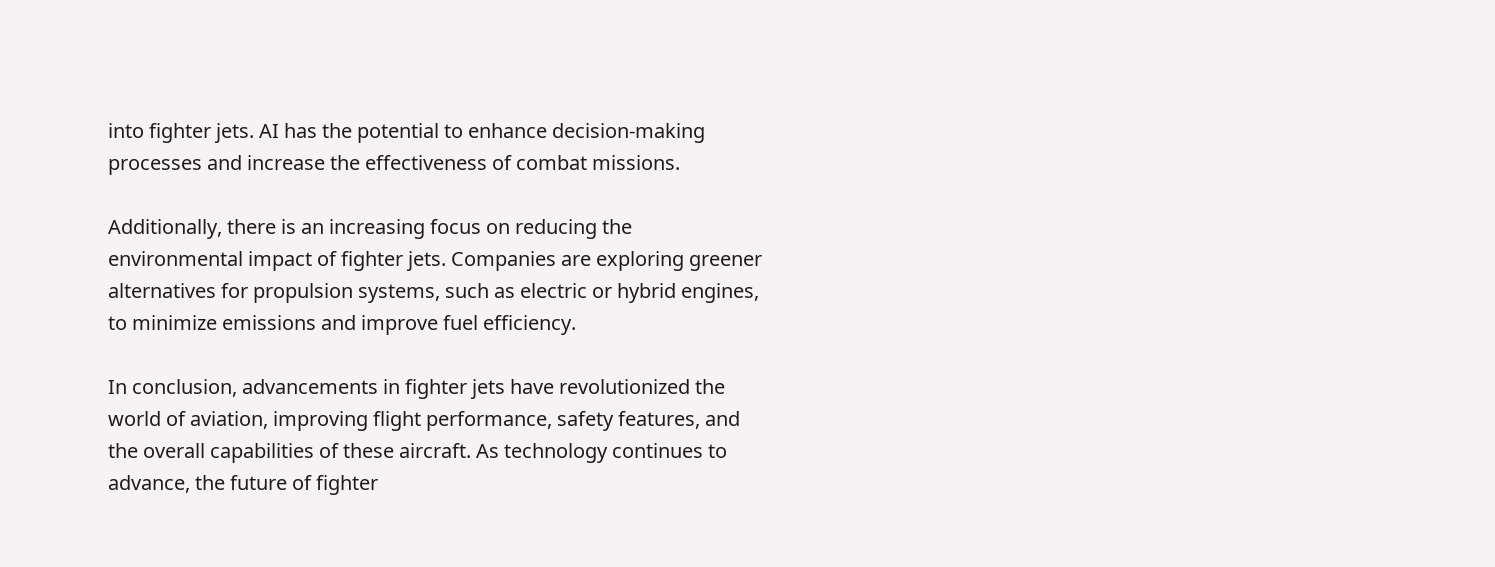into fighter jets. AI has the potential to enhance decision-making processes and increase the effectiveness of combat missions.

Additionally, there is an increasing focus on reducing the environmental impact of fighter jets. Companies are exploring greener alternatives for propulsion systems, such as electric or hybrid engines, to minimize emissions and improve fuel efficiency.

In conclusion, advancements in fighter jets have revolutionized the world of aviation, improving flight performance, safety features, and the overall capabilities of these aircraft. As technology continues to advance, the future of fighter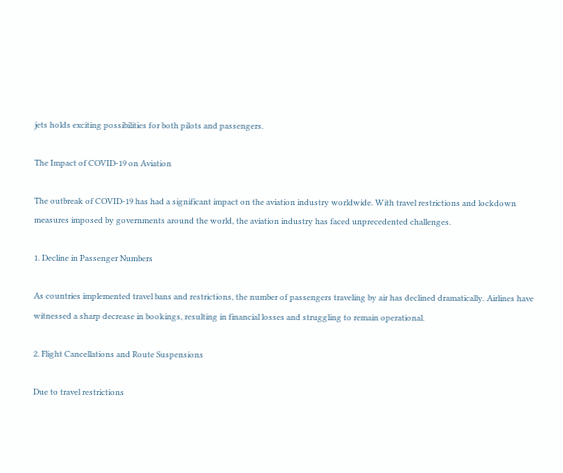jets holds exciting possibilities for both pilots and passengers.

The Impact of COVID-19 on Aviation

The outbreak of COVID-19 has had a significant impact on the aviation industry worldwide. With travel restrictions and lockdown measures imposed by governments around the world, the aviation industry has faced unprecedented challenges.

1. Decline in Passenger Numbers

As countries implemented travel bans and restrictions, the number of passengers traveling by air has declined dramatically. Airlines have witnessed a sharp decrease in bookings, resulting in financial losses and struggling to remain operational.

2. Flight Cancellations and Route Suspensions

Due to travel restrictions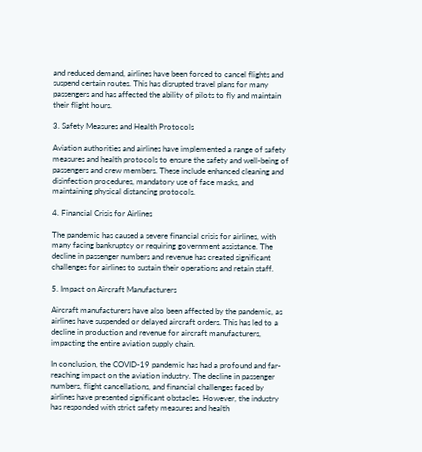and reduced demand, airlines have been forced to cancel flights and suspend certain routes. This has disrupted travel plans for many passengers and has affected the ability of pilots to fly and maintain their flight hours.

3. Safety Measures and Health Protocols

Aviation authorities and airlines have implemented a range of safety measures and health protocols to ensure the safety and well-being of passengers and crew members. These include enhanced cleaning and disinfection procedures, mandatory use of face masks, and maintaining physical distancing protocols.

4. Financial Crisis for Airlines

The pandemic has caused a severe financial crisis for airlines, with many facing bankruptcy or requiring government assistance. The decline in passenger numbers and revenue has created significant challenges for airlines to sustain their operations and retain staff.

5. Impact on Aircraft Manufacturers

Aircraft manufacturers have also been affected by the pandemic, as airlines have suspended or delayed aircraft orders. This has led to a decline in production and revenue for aircraft manufacturers, impacting the entire aviation supply chain.

In conclusion, the COVID-19 pandemic has had a profound and far-reaching impact on the aviation industry. The decline in passenger numbers, flight cancellations, and financial challenges faced by airlines have presented significant obstacles. However, the industry has responded with strict safety measures and health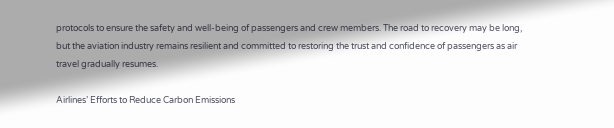protocols to ensure the safety and well-being of passengers and crew members. The road to recovery may be long, but the aviation industry remains resilient and committed to restoring the trust and confidence of passengers as air travel gradually resumes.

Airlines’ Efforts to Reduce Carbon Emissions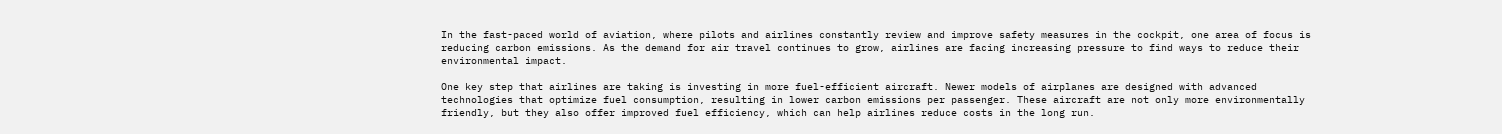In the fast-paced world of aviation, where pilots and airlines constantly review and improve safety measures in the cockpit, one area of focus is reducing carbon emissions. As the demand for air travel continues to grow, airlines are facing increasing pressure to find ways to reduce their environmental impact.

One key step that airlines are taking is investing in more fuel-efficient aircraft. Newer models of airplanes are designed with advanced technologies that optimize fuel consumption, resulting in lower carbon emissions per passenger. These aircraft are not only more environmentally friendly, but they also offer improved fuel efficiency, which can help airlines reduce costs in the long run.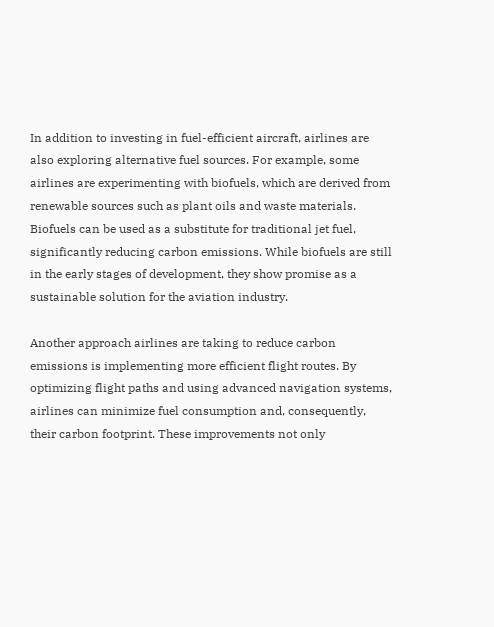In addition to investing in fuel-efficient aircraft, airlines are also exploring alternative fuel sources. For example, some airlines are experimenting with biofuels, which are derived from renewable sources such as plant oils and waste materials. Biofuels can be used as a substitute for traditional jet fuel, significantly reducing carbon emissions. While biofuels are still in the early stages of development, they show promise as a sustainable solution for the aviation industry.

Another approach airlines are taking to reduce carbon emissions is implementing more efficient flight routes. By optimizing flight paths and using advanced navigation systems, airlines can minimize fuel consumption and, consequently, their carbon footprint. These improvements not only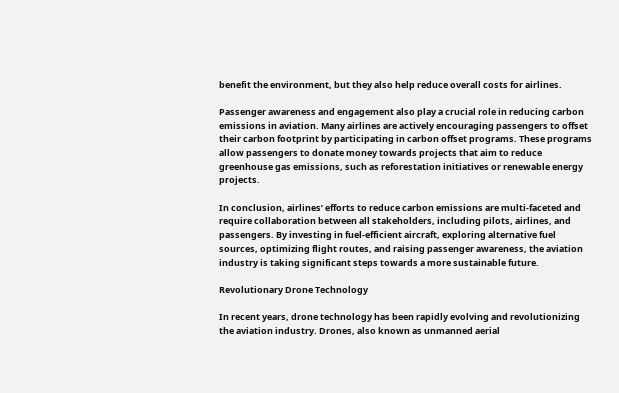benefit the environment, but they also help reduce overall costs for airlines.

Passenger awareness and engagement also play a crucial role in reducing carbon emissions in aviation. Many airlines are actively encouraging passengers to offset their carbon footprint by participating in carbon offset programs. These programs allow passengers to donate money towards projects that aim to reduce greenhouse gas emissions, such as reforestation initiatives or renewable energy projects.

In conclusion, airlines’ efforts to reduce carbon emissions are multi-faceted and require collaboration between all stakeholders, including pilots, airlines, and passengers. By investing in fuel-efficient aircraft, exploring alternative fuel sources, optimizing flight routes, and raising passenger awareness, the aviation industry is taking significant steps towards a more sustainable future.

Revolutionary Drone Technology

In recent years, drone technology has been rapidly evolving and revolutionizing the aviation industry. Drones, also known as unmanned aerial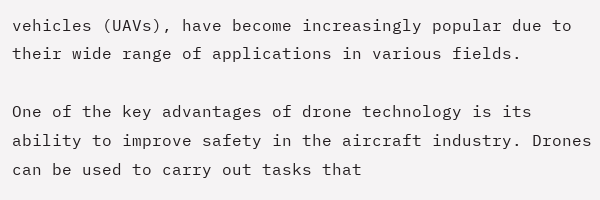vehicles (UAVs), have become increasingly popular due to their wide range of applications in various fields.

One of the key advantages of drone technology is its ability to improve safety in the aircraft industry. Drones can be used to carry out tasks that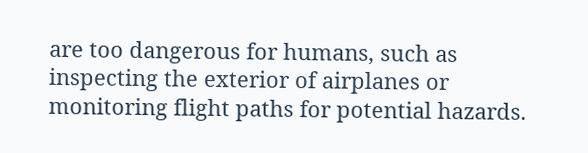are too dangerous for humans, such as inspecting the exterior of airplanes or monitoring flight paths for potential hazards.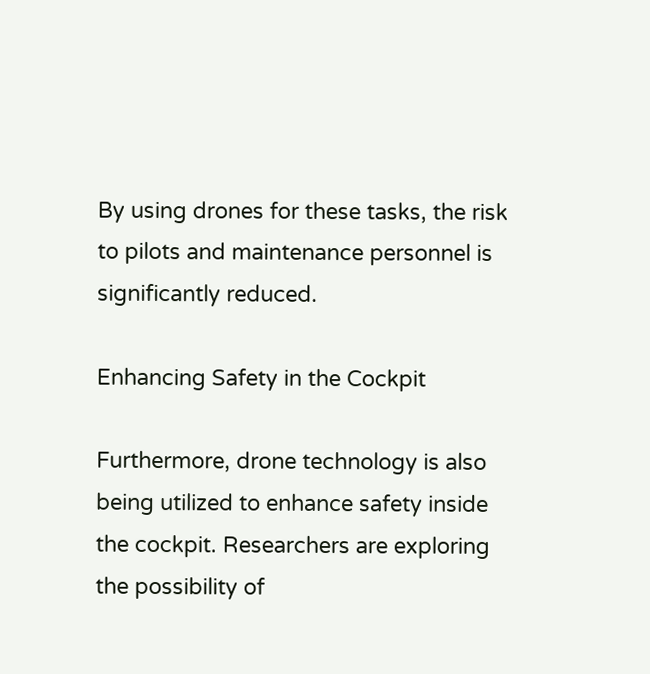By using drones for these tasks, the risk to pilots and maintenance personnel is significantly reduced.

Enhancing Safety in the Cockpit

Furthermore, drone technology is also being utilized to enhance safety inside the cockpit. Researchers are exploring the possibility of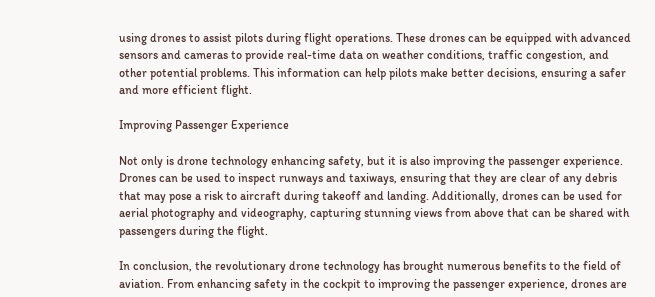using drones to assist pilots during flight operations. These drones can be equipped with advanced sensors and cameras to provide real-time data on weather conditions, traffic congestion, and other potential problems. This information can help pilots make better decisions, ensuring a safer and more efficient flight.

Improving Passenger Experience

Not only is drone technology enhancing safety, but it is also improving the passenger experience. Drones can be used to inspect runways and taxiways, ensuring that they are clear of any debris that may pose a risk to aircraft during takeoff and landing. Additionally, drones can be used for aerial photography and videography, capturing stunning views from above that can be shared with passengers during the flight.

In conclusion, the revolutionary drone technology has brought numerous benefits to the field of aviation. From enhancing safety in the cockpit to improving the passenger experience, drones are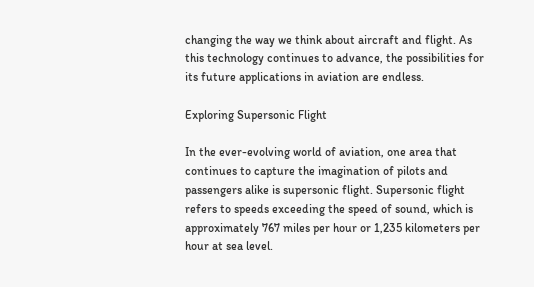changing the way we think about aircraft and flight. As this technology continues to advance, the possibilities for its future applications in aviation are endless.

Exploring Supersonic Flight

In the ever-evolving world of aviation, one area that continues to capture the imagination of pilots and passengers alike is supersonic flight. Supersonic flight refers to speeds exceeding the speed of sound, which is approximately 767 miles per hour or 1,235 kilometers per hour at sea level.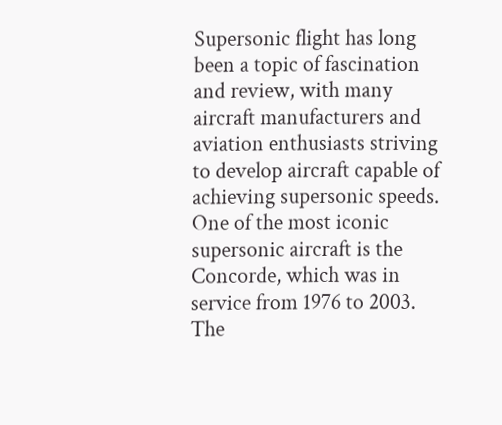Supersonic flight has long been a topic of fascination and review, with many aircraft manufacturers and aviation enthusiasts striving to develop aircraft capable of achieving supersonic speeds. One of the most iconic supersonic aircraft is the Concorde, which was in service from 1976 to 2003. The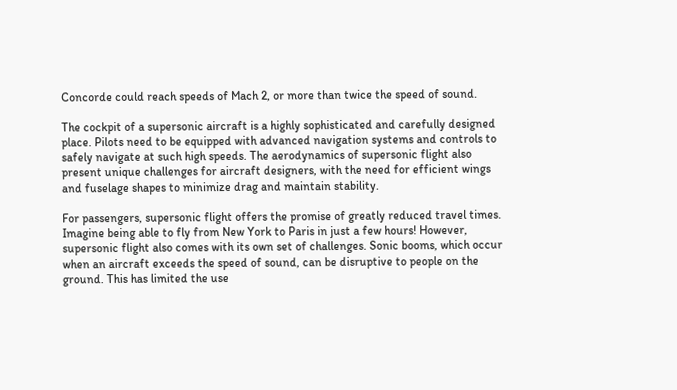Concorde could reach speeds of Mach 2, or more than twice the speed of sound.

The cockpit of a supersonic aircraft is a highly sophisticated and carefully designed place. Pilots need to be equipped with advanced navigation systems and controls to safely navigate at such high speeds. The aerodynamics of supersonic flight also present unique challenges for aircraft designers, with the need for efficient wings and fuselage shapes to minimize drag and maintain stability.

For passengers, supersonic flight offers the promise of greatly reduced travel times. Imagine being able to fly from New York to Paris in just a few hours! However, supersonic flight also comes with its own set of challenges. Sonic booms, which occur when an aircraft exceeds the speed of sound, can be disruptive to people on the ground. This has limited the use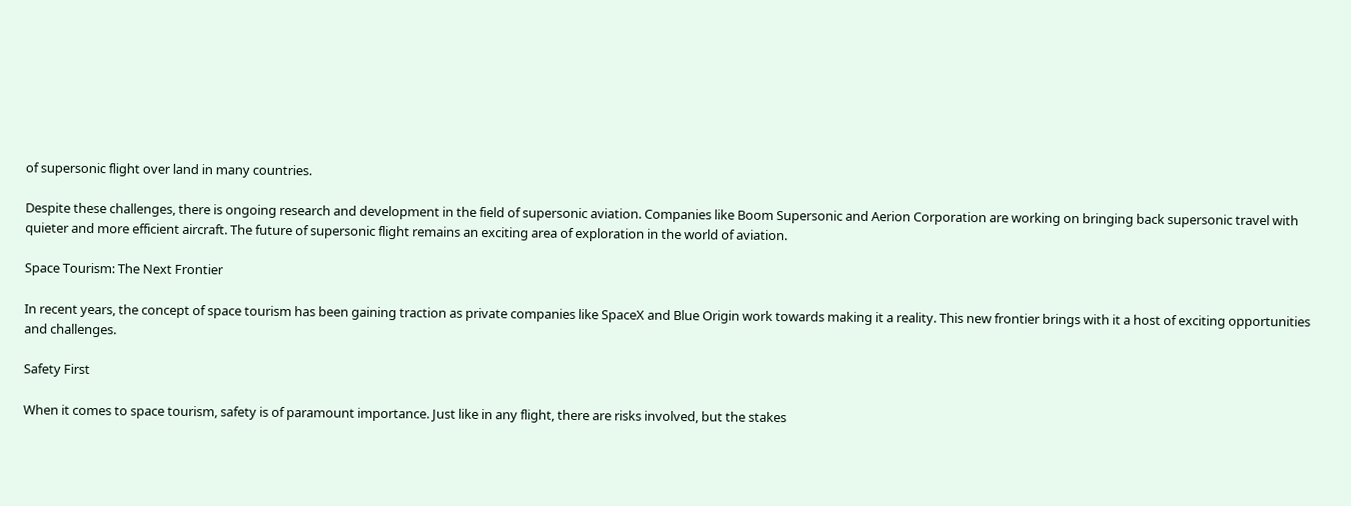of supersonic flight over land in many countries.

Despite these challenges, there is ongoing research and development in the field of supersonic aviation. Companies like Boom Supersonic and Aerion Corporation are working on bringing back supersonic travel with quieter and more efficient aircraft. The future of supersonic flight remains an exciting area of exploration in the world of aviation.

Space Tourism: The Next Frontier

In recent years, the concept of space tourism has been gaining traction as private companies like SpaceX and Blue Origin work towards making it a reality. This new frontier brings with it a host of exciting opportunities and challenges.

Safety First

When it comes to space tourism, safety is of paramount importance. Just like in any flight, there are risks involved, but the stakes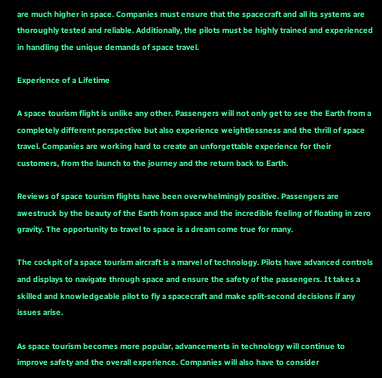are much higher in space. Companies must ensure that the spacecraft and all its systems are thoroughly tested and reliable. Additionally, the pilots must be highly trained and experienced in handling the unique demands of space travel.

Experience of a Lifetime

A space tourism flight is unlike any other. Passengers will not only get to see the Earth from a completely different perspective but also experience weightlessness and the thrill of space travel. Companies are working hard to create an unforgettable experience for their customers, from the launch to the journey and the return back to Earth.

Reviews of space tourism flights have been overwhelmingly positive. Passengers are awestruck by the beauty of the Earth from space and the incredible feeling of floating in zero gravity. The opportunity to travel to space is a dream come true for many.

The cockpit of a space tourism aircraft is a marvel of technology. Pilots have advanced controls and displays to navigate through space and ensure the safety of the passengers. It takes a skilled and knowledgeable pilot to fly a spacecraft and make split-second decisions if any issues arise.

As space tourism becomes more popular, advancements in technology will continue to improve safety and the overall experience. Companies will also have to consider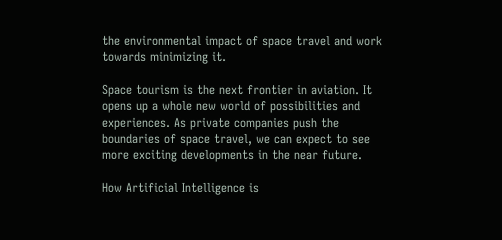the environmental impact of space travel and work towards minimizing it.

Space tourism is the next frontier in aviation. It opens up a whole new world of possibilities and experiences. As private companies push the boundaries of space travel, we can expect to see more exciting developments in the near future.

How Artificial Intelligence is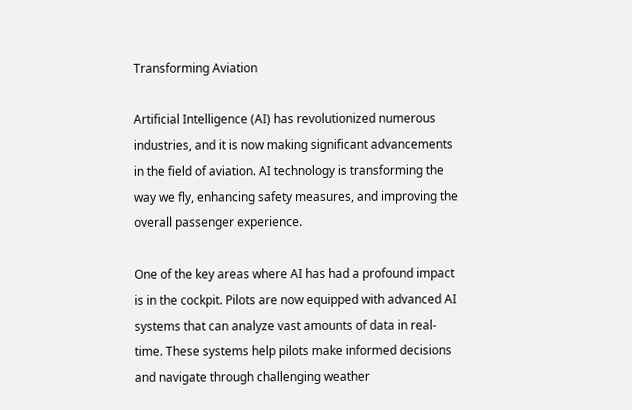Transforming Aviation

Artificial Intelligence (AI) has revolutionized numerous industries, and it is now making significant advancements in the field of aviation. AI technology is transforming the way we fly, enhancing safety measures, and improving the overall passenger experience.

One of the key areas where AI has had a profound impact is in the cockpit. Pilots are now equipped with advanced AI systems that can analyze vast amounts of data in real-time. These systems help pilots make informed decisions and navigate through challenging weather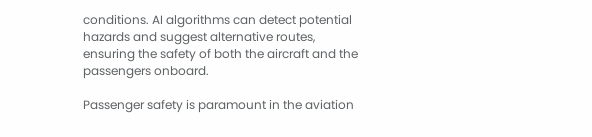conditions. AI algorithms can detect potential hazards and suggest alternative routes, ensuring the safety of both the aircraft and the passengers onboard.

Passenger safety is paramount in the aviation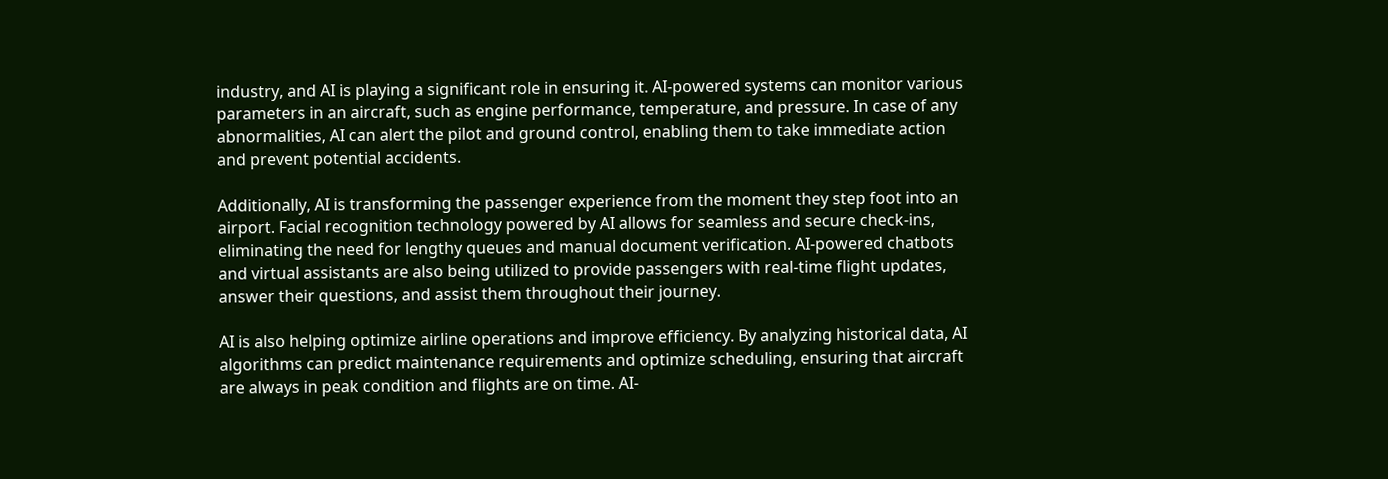industry, and AI is playing a significant role in ensuring it. AI-powered systems can monitor various parameters in an aircraft, such as engine performance, temperature, and pressure. In case of any abnormalities, AI can alert the pilot and ground control, enabling them to take immediate action and prevent potential accidents.

Additionally, AI is transforming the passenger experience from the moment they step foot into an airport. Facial recognition technology powered by AI allows for seamless and secure check-ins, eliminating the need for lengthy queues and manual document verification. AI-powered chatbots and virtual assistants are also being utilized to provide passengers with real-time flight updates, answer their questions, and assist them throughout their journey.

AI is also helping optimize airline operations and improve efficiency. By analyzing historical data, AI algorithms can predict maintenance requirements and optimize scheduling, ensuring that aircraft are always in peak condition and flights are on time. AI-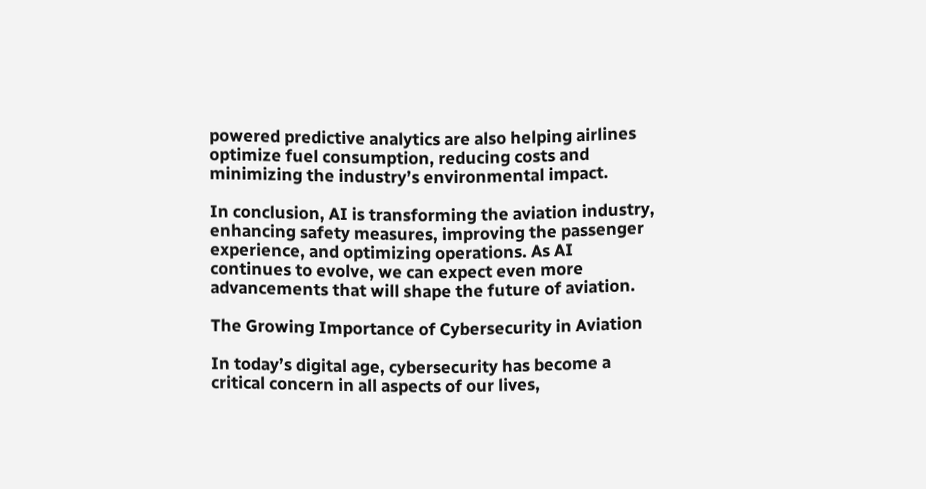powered predictive analytics are also helping airlines optimize fuel consumption, reducing costs and minimizing the industry’s environmental impact.

In conclusion, AI is transforming the aviation industry, enhancing safety measures, improving the passenger experience, and optimizing operations. As AI continues to evolve, we can expect even more advancements that will shape the future of aviation.

The Growing Importance of Cybersecurity in Aviation

In today’s digital age, cybersecurity has become a critical concern in all aspects of our lives,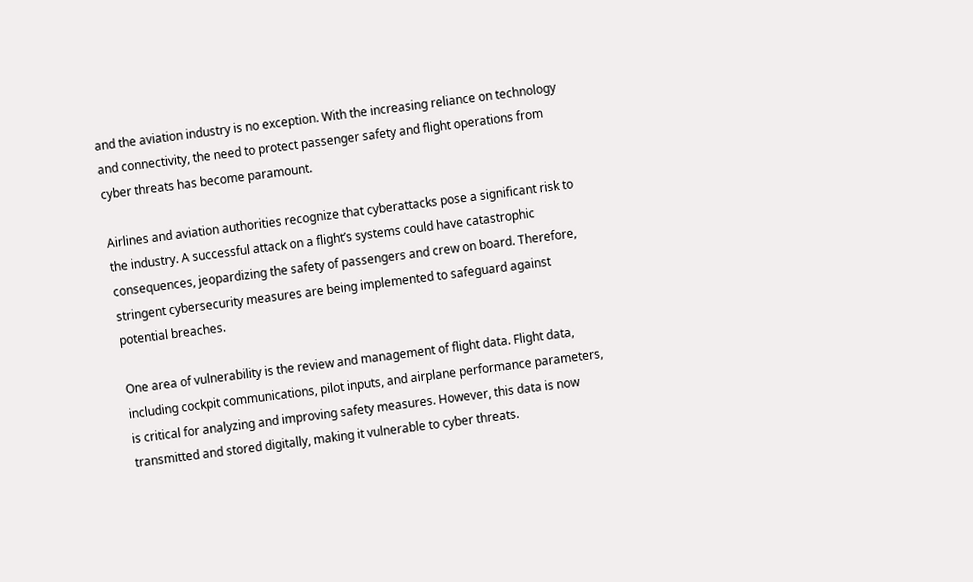and the aviation industry is no exception. With the increasing reliance on technology and connectivity, the need to protect passenger safety and flight operations from cyber threats has become paramount.

Airlines and aviation authorities recognize that cyberattacks pose a significant risk to the industry. A successful attack on a flight’s systems could have catastrophic consequences, jeopardizing the safety of passengers and crew on board. Therefore, stringent cybersecurity measures are being implemented to safeguard against potential breaches.

One area of vulnerability is the review and management of flight data. Flight data, including cockpit communications, pilot inputs, and airplane performance parameters, is critical for analyzing and improving safety measures. However, this data is now transmitted and stored digitally, making it vulnerable to cyber threats.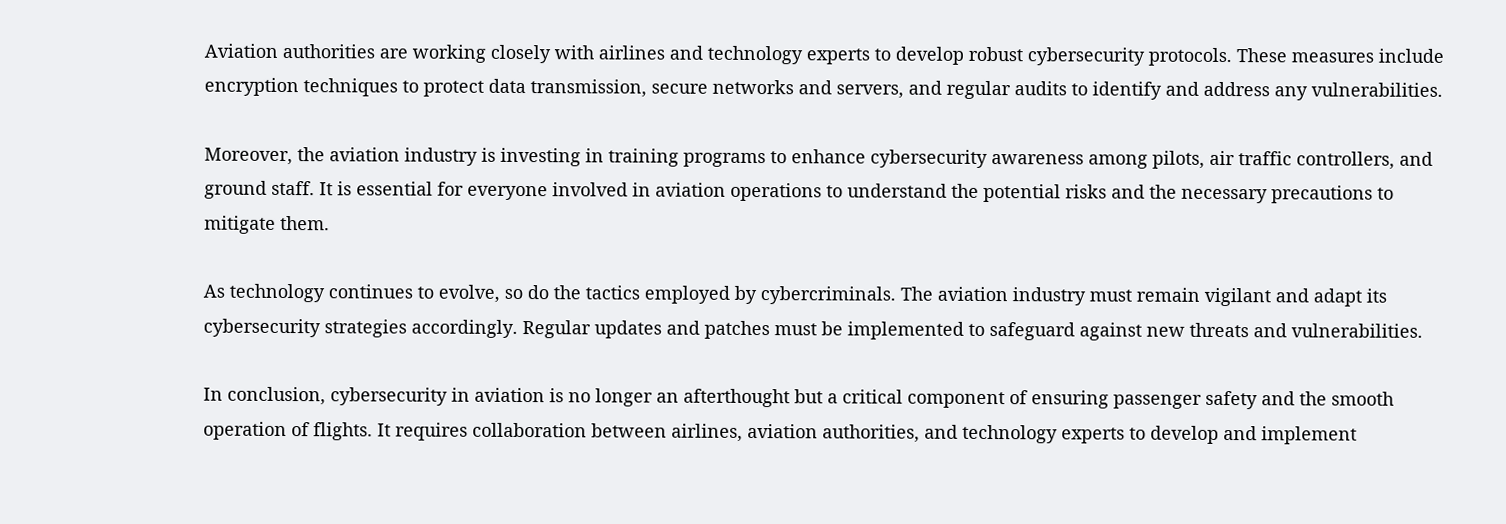Aviation authorities are working closely with airlines and technology experts to develop robust cybersecurity protocols. These measures include encryption techniques to protect data transmission, secure networks and servers, and regular audits to identify and address any vulnerabilities.

Moreover, the aviation industry is investing in training programs to enhance cybersecurity awareness among pilots, air traffic controllers, and ground staff. It is essential for everyone involved in aviation operations to understand the potential risks and the necessary precautions to mitigate them.

As technology continues to evolve, so do the tactics employed by cybercriminals. The aviation industry must remain vigilant and adapt its cybersecurity strategies accordingly. Regular updates and patches must be implemented to safeguard against new threats and vulnerabilities.

In conclusion, cybersecurity in aviation is no longer an afterthought but a critical component of ensuring passenger safety and the smooth operation of flights. It requires collaboration between airlines, aviation authorities, and technology experts to develop and implement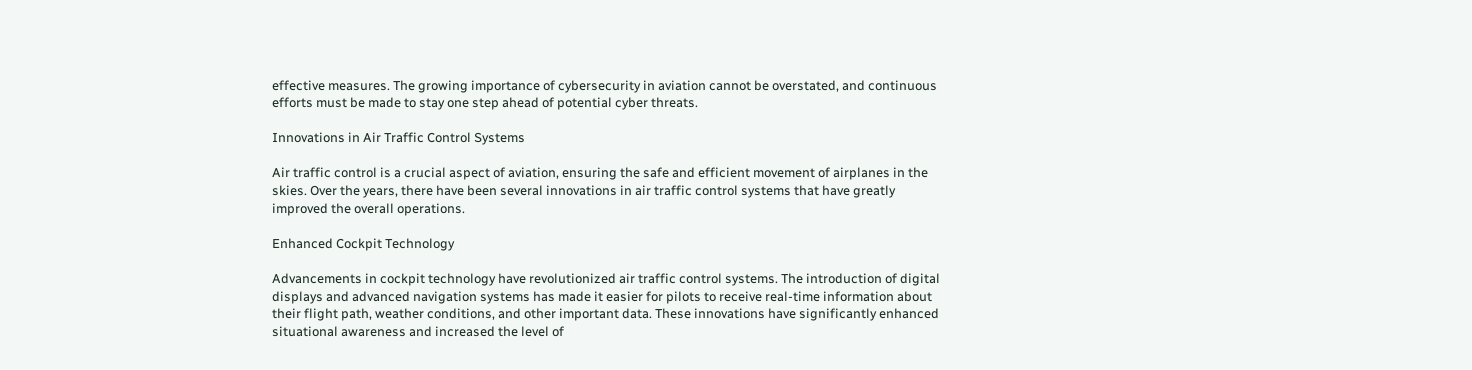effective measures. The growing importance of cybersecurity in aviation cannot be overstated, and continuous efforts must be made to stay one step ahead of potential cyber threats.

Innovations in Air Traffic Control Systems

Air traffic control is a crucial aspect of aviation, ensuring the safe and efficient movement of airplanes in the skies. Over the years, there have been several innovations in air traffic control systems that have greatly improved the overall operations.

Enhanced Cockpit Technology

Advancements in cockpit technology have revolutionized air traffic control systems. The introduction of digital displays and advanced navigation systems has made it easier for pilots to receive real-time information about their flight path, weather conditions, and other important data. These innovations have significantly enhanced situational awareness and increased the level of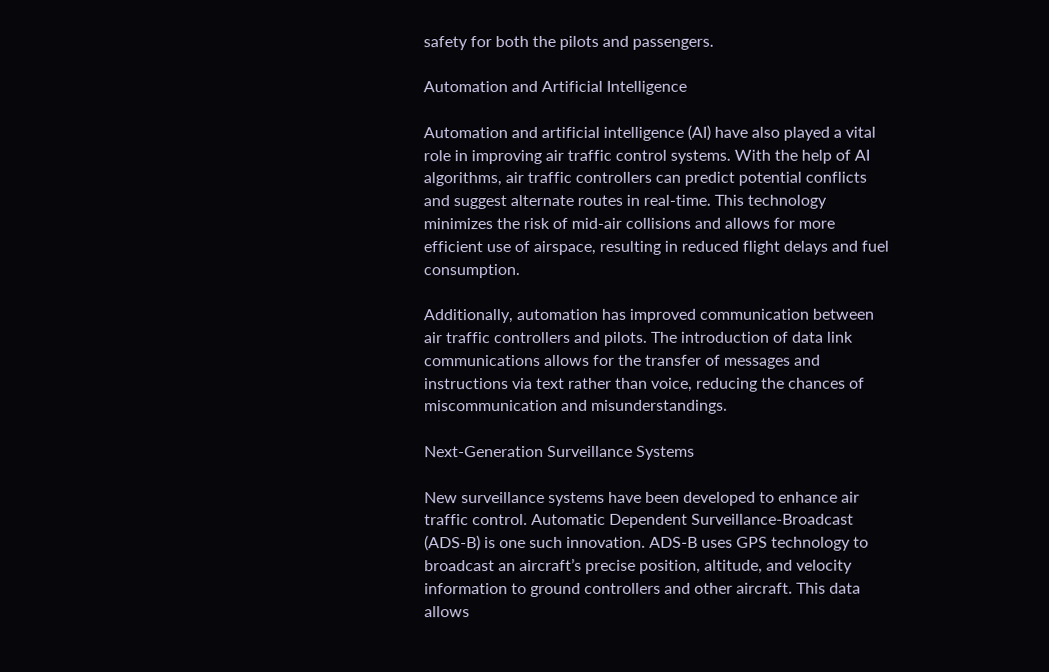safety for both the pilots and passengers.

Automation and Artificial Intelligence

Automation and artificial intelligence (AI) have also played a vital role in improving air traffic control systems. With the help of AI algorithms, air traffic controllers can predict potential conflicts and suggest alternate routes in real-time. This technology minimizes the risk of mid-air collisions and allows for more efficient use of airspace, resulting in reduced flight delays and fuel consumption.

Additionally, automation has improved communication between air traffic controllers and pilots. The introduction of data link communications allows for the transfer of messages and instructions via text rather than voice, reducing the chances of miscommunication and misunderstandings.

Next-Generation Surveillance Systems

New surveillance systems have been developed to enhance air traffic control. Automatic Dependent Surveillance-Broadcast (ADS-B) is one such innovation. ADS-B uses GPS technology to broadcast an aircraft’s precise position, altitude, and velocity information to ground controllers and other aircraft. This data allows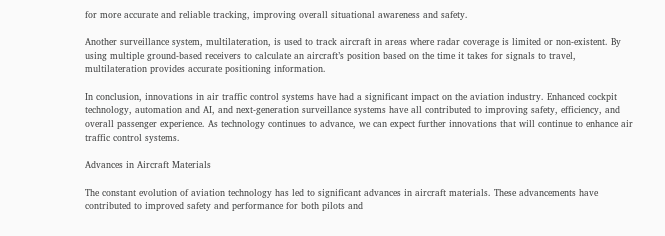for more accurate and reliable tracking, improving overall situational awareness and safety.

Another surveillance system, multilateration, is used to track aircraft in areas where radar coverage is limited or non-existent. By using multiple ground-based receivers to calculate an aircraft’s position based on the time it takes for signals to travel, multilateration provides accurate positioning information.

In conclusion, innovations in air traffic control systems have had a significant impact on the aviation industry. Enhanced cockpit technology, automation and AI, and next-generation surveillance systems have all contributed to improving safety, efficiency, and overall passenger experience. As technology continues to advance, we can expect further innovations that will continue to enhance air traffic control systems.

Advances in Aircraft Materials

The constant evolution of aviation technology has led to significant advances in aircraft materials. These advancements have contributed to improved safety and performance for both pilots and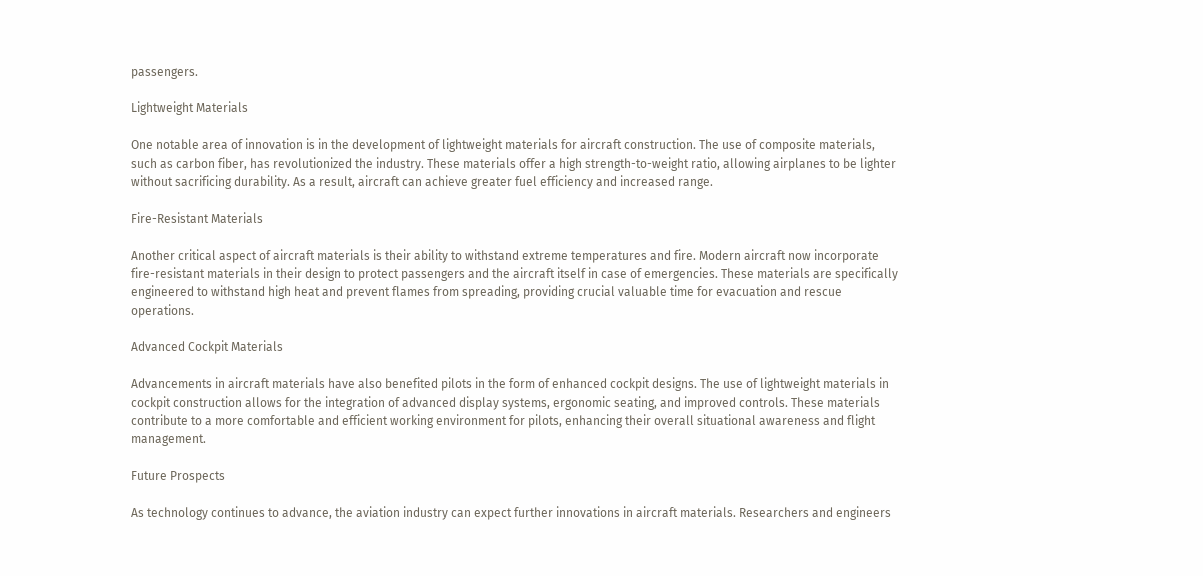passengers.

Lightweight Materials

One notable area of innovation is in the development of lightweight materials for aircraft construction. The use of composite materials, such as carbon fiber, has revolutionized the industry. These materials offer a high strength-to-weight ratio, allowing airplanes to be lighter without sacrificing durability. As a result, aircraft can achieve greater fuel efficiency and increased range.

Fire-Resistant Materials

Another critical aspect of aircraft materials is their ability to withstand extreme temperatures and fire. Modern aircraft now incorporate fire-resistant materials in their design to protect passengers and the aircraft itself in case of emergencies. These materials are specifically engineered to withstand high heat and prevent flames from spreading, providing crucial valuable time for evacuation and rescue operations.

Advanced Cockpit Materials

Advancements in aircraft materials have also benefited pilots in the form of enhanced cockpit designs. The use of lightweight materials in cockpit construction allows for the integration of advanced display systems, ergonomic seating, and improved controls. These materials contribute to a more comfortable and efficient working environment for pilots, enhancing their overall situational awareness and flight management.

Future Prospects

As technology continues to advance, the aviation industry can expect further innovations in aircraft materials. Researchers and engineers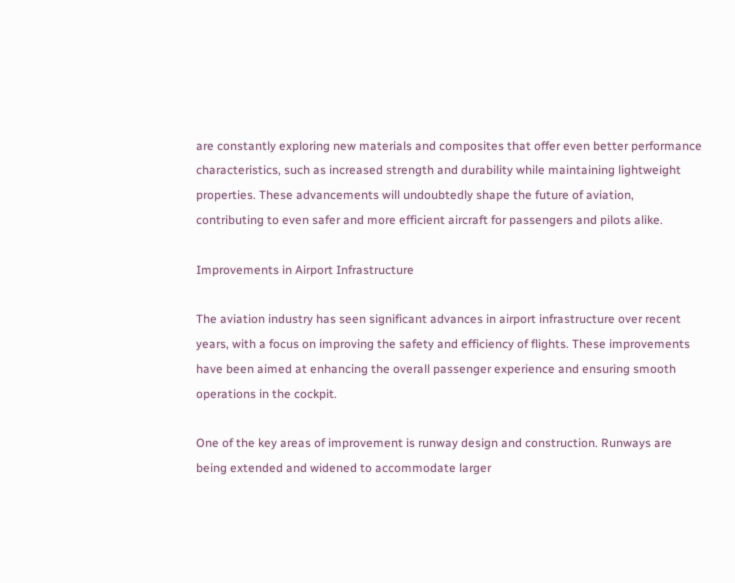are constantly exploring new materials and composites that offer even better performance characteristics, such as increased strength and durability while maintaining lightweight properties. These advancements will undoubtedly shape the future of aviation, contributing to even safer and more efficient aircraft for passengers and pilots alike.

Improvements in Airport Infrastructure

The aviation industry has seen significant advances in airport infrastructure over recent years, with a focus on improving the safety and efficiency of flights. These improvements have been aimed at enhancing the overall passenger experience and ensuring smooth operations in the cockpit.

One of the key areas of improvement is runway design and construction. Runways are being extended and widened to accommodate larger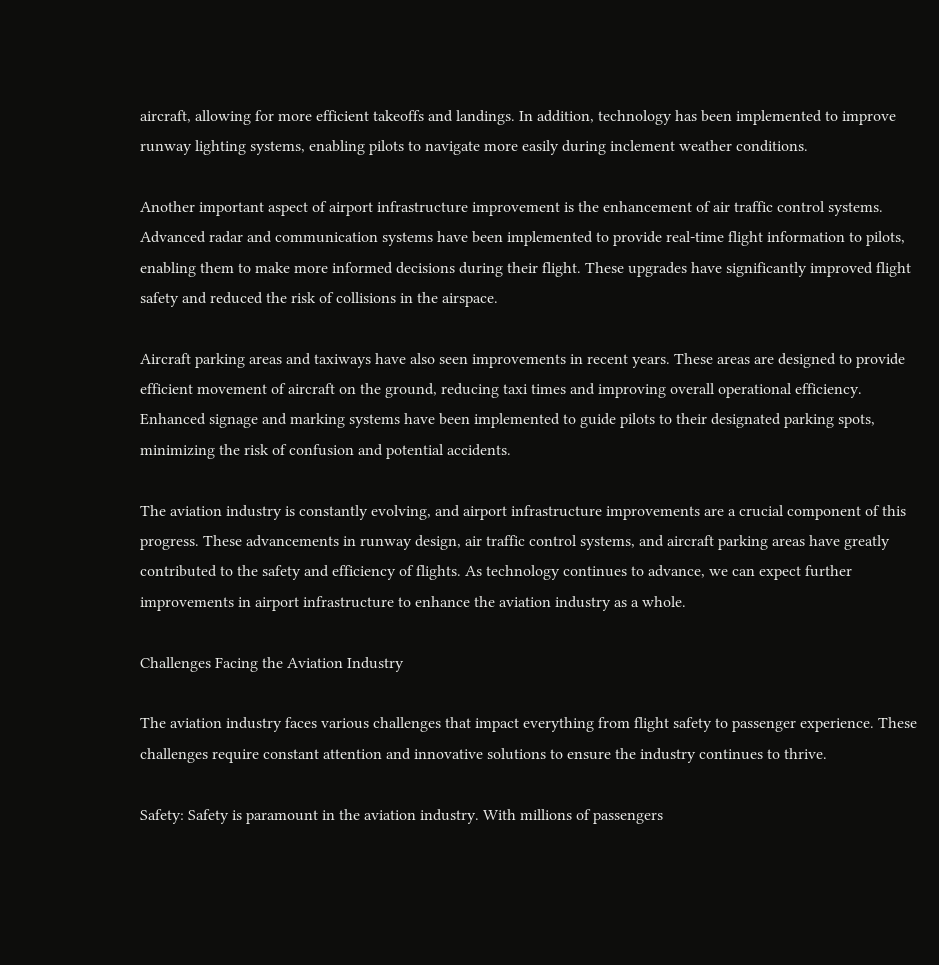aircraft, allowing for more efficient takeoffs and landings. In addition, technology has been implemented to improve runway lighting systems, enabling pilots to navigate more easily during inclement weather conditions.

Another important aspect of airport infrastructure improvement is the enhancement of air traffic control systems. Advanced radar and communication systems have been implemented to provide real-time flight information to pilots, enabling them to make more informed decisions during their flight. These upgrades have significantly improved flight safety and reduced the risk of collisions in the airspace.

Aircraft parking areas and taxiways have also seen improvements in recent years. These areas are designed to provide efficient movement of aircraft on the ground, reducing taxi times and improving overall operational efficiency. Enhanced signage and marking systems have been implemented to guide pilots to their designated parking spots, minimizing the risk of confusion and potential accidents.

The aviation industry is constantly evolving, and airport infrastructure improvements are a crucial component of this progress. These advancements in runway design, air traffic control systems, and aircraft parking areas have greatly contributed to the safety and efficiency of flights. As technology continues to advance, we can expect further improvements in airport infrastructure to enhance the aviation industry as a whole.

Challenges Facing the Aviation Industry

The aviation industry faces various challenges that impact everything from flight safety to passenger experience. These challenges require constant attention and innovative solutions to ensure the industry continues to thrive.

Safety: Safety is paramount in the aviation industry. With millions of passengers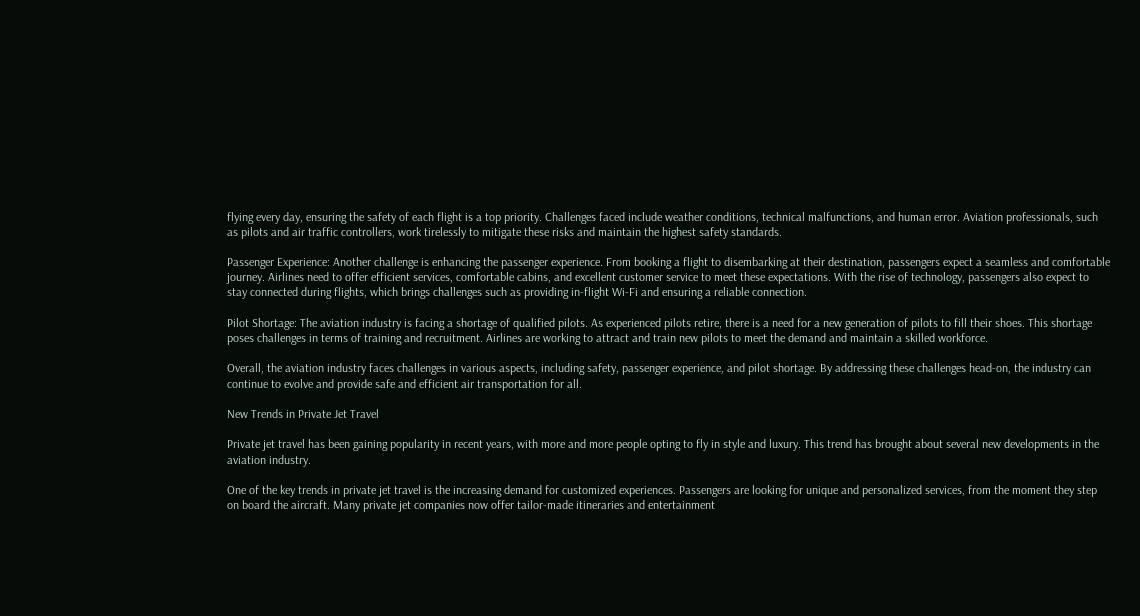flying every day, ensuring the safety of each flight is a top priority. Challenges faced include weather conditions, technical malfunctions, and human error. Aviation professionals, such as pilots and air traffic controllers, work tirelessly to mitigate these risks and maintain the highest safety standards.

Passenger Experience: Another challenge is enhancing the passenger experience. From booking a flight to disembarking at their destination, passengers expect a seamless and comfortable journey. Airlines need to offer efficient services, comfortable cabins, and excellent customer service to meet these expectations. With the rise of technology, passengers also expect to stay connected during flights, which brings challenges such as providing in-flight Wi-Fi and ensuring a reliable connection.

Pilot Shortage: The aviation industry is facing a shortage of qualified pilots. As experienced pilots retire, there is a need for a new generation of pilots to fill their shoes. This shortage poses challenges in terms of training and recruitment. Airlines are working to attract and train new pilots to meet the demand and maintain a skilled workforce.

Overall, the aviation industry faces challenges in various aspects, including safety, passenger experience, and pilot shortage. By addressing these challenges head-on, the industry can continue to evolve and provide safe and efficient air transportation for all.

New Trends in Private Jet Travel

Private jet travel has been gaining popularity in recent years, with more and more people opting to fly in style and luxury. This trend has brought about several new developments in the aviation industry.

One of the key trends in private jet travel is the increasing demand for customized experiences. Passengers are looking for unique and personalized services, from the moment they step on board the aircraft. Many private jet companies now offer tailor-made itineraries and entertainment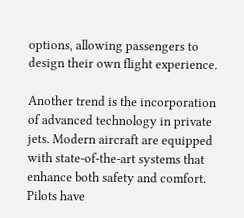options, allowing passengers to design their own flight experience.

Another trend is the incorporation of advanced technology in private jets. Modern aircraft are equipped with state-of-the-art systems that enhance both safety and comfort. Pilots have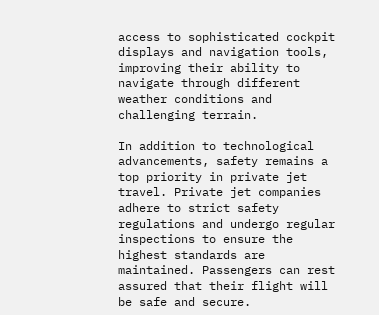access to sophisticated cockpit displays and navigation tools, improving their ability to navigate through different weather conditions and challenging terrain.

In addition to technological advancements, safety remains a top priority in private jet travel. Private jet companies adhere to strict safety regulations and undergo regular inspections to ensure the highest standards are maintained. Passengers can rest assured that their flight will be safe and secure.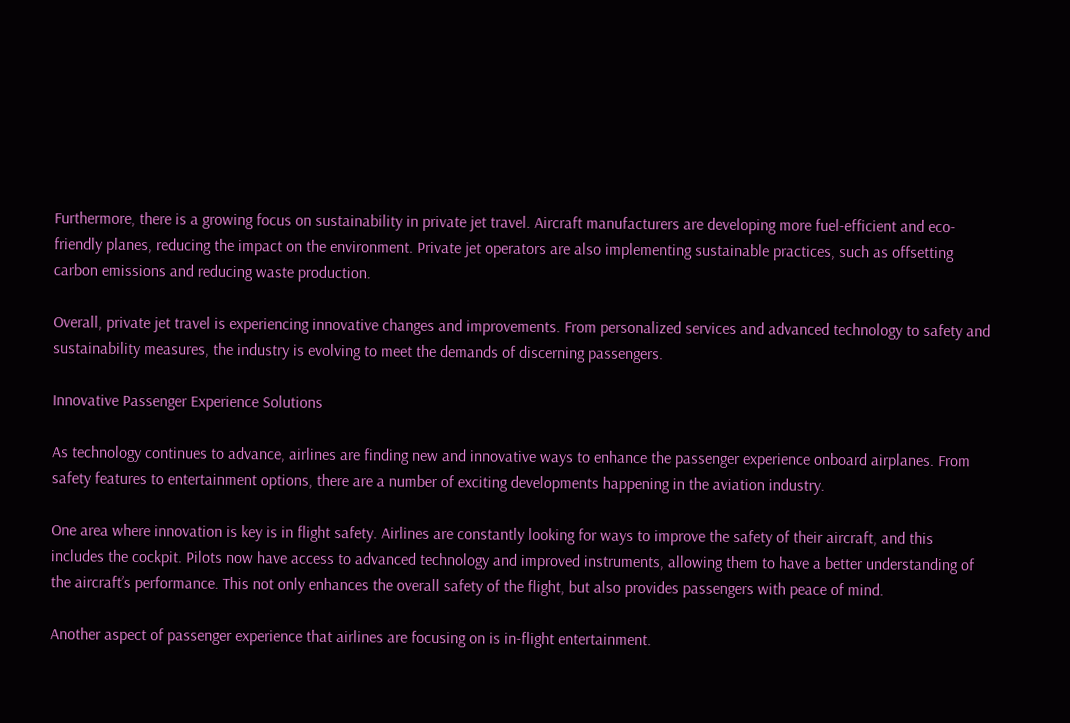Furthermore, there is a growing focus on sustainability in private jet travel. Aircraft manufacturers are developing more fuel-efficient and eco-friendly planes, reducing the impact on the environment. Private jet operators are also implementing sustainable practices, such as offsetting carbon emissions and reducing waste production.

Overall, private jet travel is experiencing innovative changes and improvements. From personalized services and advanced technology to safety and sustainability measures, the industry is evolving to meet the demands of discerning passengers.

Innovative Passenger Experience Solutions

As technology continues to advance, airlines are finding new and innovative ways to enhance the passenger experience onboard airplanes. From safety features to entertainment options, there are a number of exciting developments happening in the aviation industry.

One area where innovation is key is in flight safety. Airlines are constantly looking for ways to improve the safety of their aircraft, and this includes the cockpit. Pilots now have access to advanced technology and improved instruments, allowing them to have a better understanding of the aircraft’s performance. This not only enhances the overall safety of the flight, but also provides passengers with peace of mind.

Another aspect of passenger experience that airlines are focusing on is in-flight entertainment.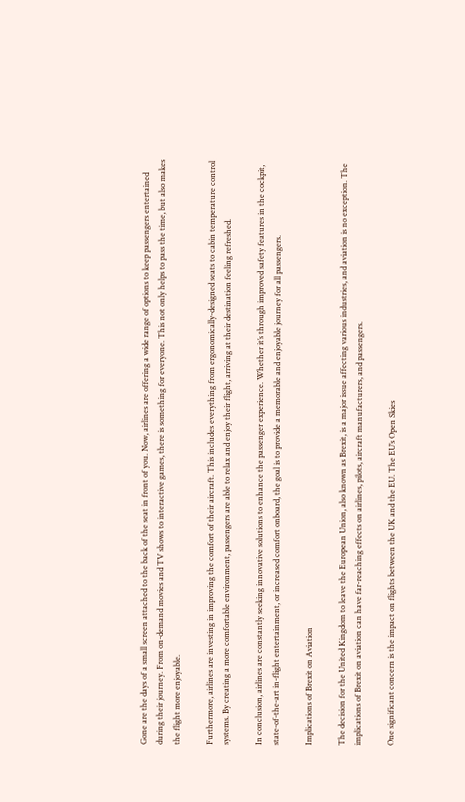Gone are the days of a small screen attached to the back of the seat in front of you. Now, airlines are offering a wide range of options to keep passengers entertained during their journey. From on-demand movies and TV shows to interactive games, there is something for everyone. This not only helps to pass the time, but also makes the flight more enjoyable.

Furthermore, airlines are investing in improving the comfort of their aircraft. This includes everything from ergonomically-designed seats to cabin temperature control systems. By creating a more comfortable environment, passengers are able to relax and enjoy their flight, arriving at their destination feeling refreshed.

In conclusion, airlines are constantly seeking innovative solutions to enhance the passenger experience. Whether it’s through improved safety features in the cockpit, state-of-the-art in-flight entertainment, or increased comfort onboard, the goal is to provide a memorable and enjoyable journey for all passengers.

Implications of Brexit on Aviation

The decision for the United Kingdom to leave the European Union, also known as Brexit, is a major issue affecting various industries, and aviation is no exception. The implications of Brexit on aviation can have far-reaching effects on airlines, pilots, aircraft manufacturers, and passengers.

One significant concern is the impact on flights between the UK and the EU. The EU’s Open Skies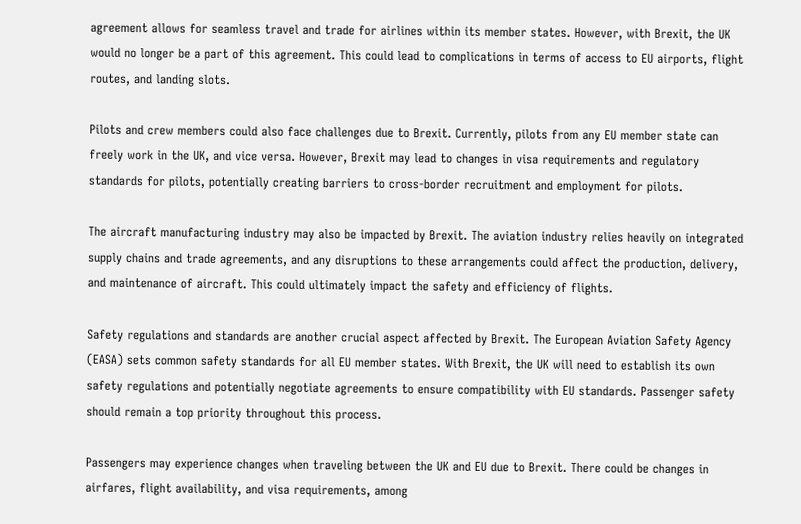agreement allows for seamless travel and trade for airlines within its member states. However, with Brexit, the UK would no longer be a part of this agreement. This could lead to complications in terms of access to EU airports, flight routes, and landing slots.

Pilots and crew members could also face challenges due to Brexit. Currently, pilots from any EU member state can freely work in the UK, and vice versa. However, Brexit may lead to changes in visa requirements and regulatory standards for pilots, potentially creating barriers to cross-border recruitment and employment for pilots.

The aircraft manufacturing industry may also be impacted by Brexit. The aviation industry relies heavily on integrated supply chains and trade agreements, and any disruptions to these arrangements could affect the production, delivery, and maintenance of aircraft. This could ultimately impact the safety and efficiency of flights.

Safety regulations and standards are another crucial aspect affected by Brexit. The European Aviation Safety Agency (EASA) sets common safety standards for all EU member states. With Brexit, the UK will need to establish its own safety regulations and potentially negotiate agreements to ensure compatibility with EU standards. Passenger safety should remain a top priority throughout this process.

Passengers may experience changes when traveling between the UK and EU due to Brexit. There could be changes in airfares, flight availability, and visa requirements, among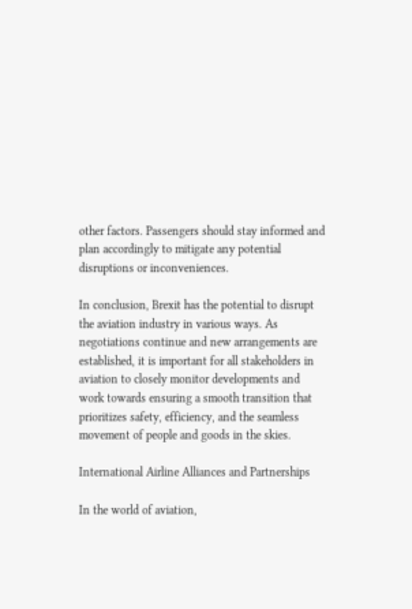other factors. Passengers should stay informed and plan accordingly to mitigate any potential disruptions or inconveniences.

In conclusion, Brexit has the potential to disrupt the aviation industry in various ways. As negotiations continue and new arrangements are established, it is important for all stakeholders in aviation to closely monitor developments and work towards ensuring a smooth transition that prioritizes safety, efficiency, and the seamless movement of people and goods in the skies.

International Airline Alliances and Partnerships

In the world of aviation,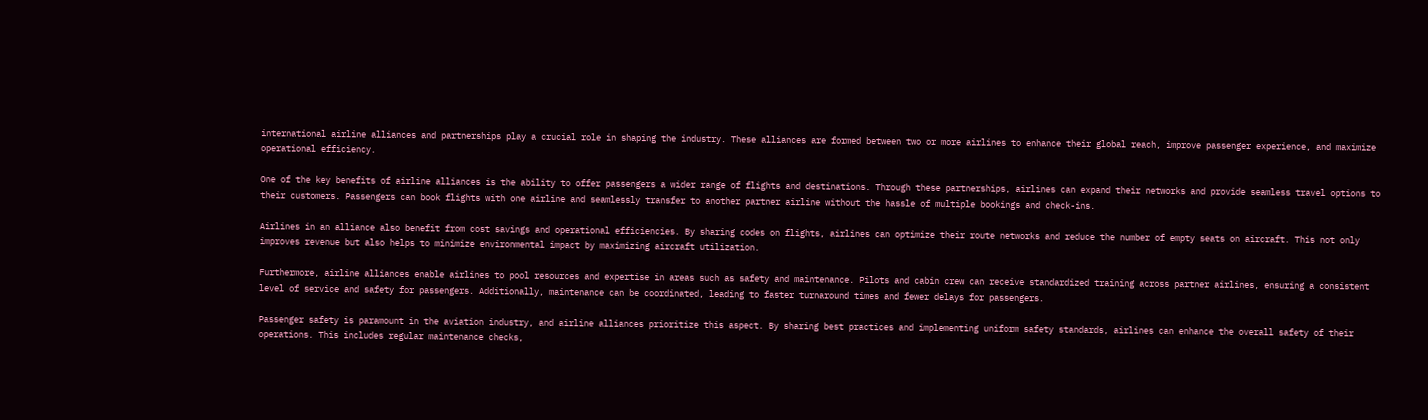international airline alliances and partnerships play a crucial role in shaping the industry. These alliances are formed between two or more airlines to enhance their global reach, improve passenger experience, and maximize operational efficiency.

One of the key benefits of airline alliances is the ability to offer passengers a wider range of flights and destinations. Through these partnerships, airlines can expand their networks and provide seamless travel options to their customers. Passengers can book flights with one airline and seamlessly transfer to another partner airline without the hassle of multiple bookings and check-ins.

Airlines in an alliance also benefit from cost savings and operational efficiencies. By sharing codes on flights, airlines can optimize their route networks and reduce the number of empty seats on aircraft. This not only improves revenue but also helps to minimize environmental impact by maximizing aircraft utilization.

Furthermore, airline alliances enable airlines to pool resources and expertise in areas such as safety and maintenance. Pilots and cabin crew can receive standardized training across partner airlines, ensuring a consistent level of service and safety for passengers. Additionally, maintenance can be coordinated, leading to faster turnaround times and fewer delays for passengers.

Passenger safety is paramount in the aviation industry, and airline alliances prioritize this aspect. By sharing best practices and implementing uniform safety standards, airlines can enhance the overall safety of their operations. This includes regular maintenance checks,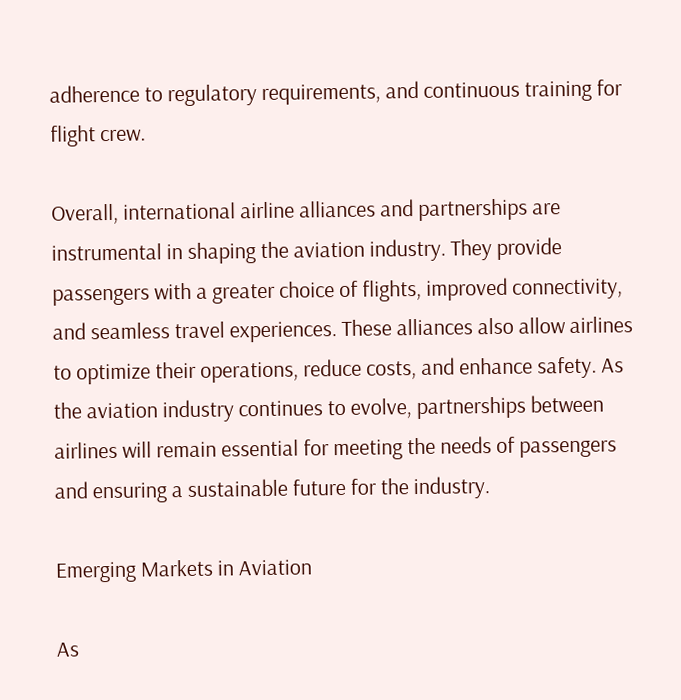adherence to regulatory requirements, and continuous training for flight crew.

Overall, international airline alliances and partnerships are instrumental in shaping the aviation industry. They provide passengers with a greater choice of flights, improved connectivity, and seamless travel experiences. These alliances also allow airlines to optimize their operations, reduce costs, and enhance safety. As the aviation industry continues to evolve, partnerships between airlines will remain essential for meeting the needs of passengers and ensuring a sustainable future for the industry.

Emerging Markets in Aviation

As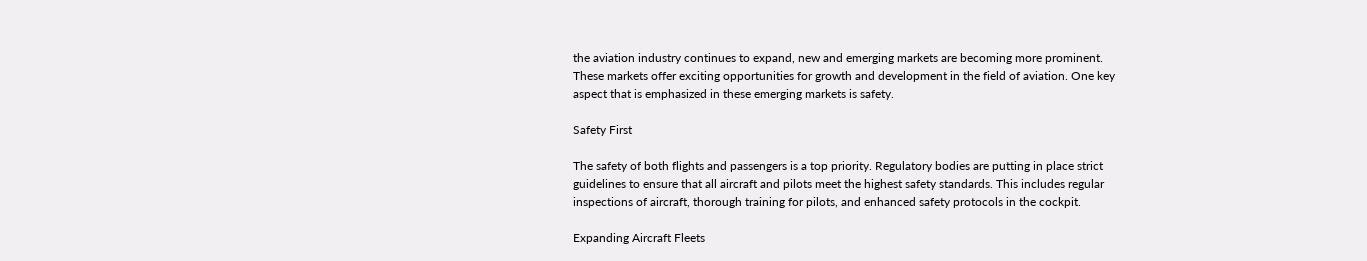the aviation industry continues to expand, new and emerging markets are becoming more prominent. These markets offer exciting opportunities for growth and development in the field of aviation. One key aspect that is emphasized in these emerging markets is safety.

Safety First

The safety of both flights and passengers is a top priority. Regulatory bodies are putting in place strict guidelines to ensure that all aircraft and pilots meet the highest safety standards. This includes regular inspections of aircraft, thorough training for pilots, and enhanced safety protocols in the cockpit.

Expanding Aircraft Fleets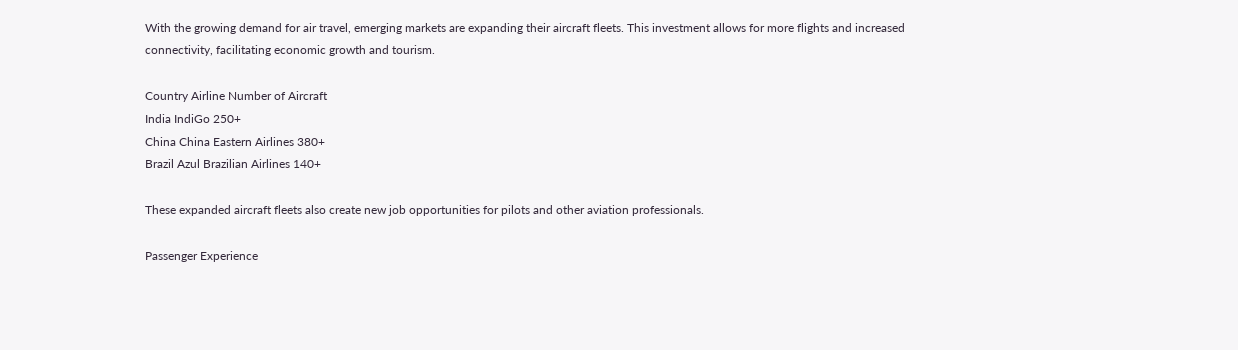With the growing demand for air travel, emerging markets are expanding their aircraft fleets. This investment allows for more flights and increased connectivity, facilitating economic growth and tourism.

Country Airline Number of Aircraft
India IndiGo 250+
China China Eastern Airlines 380+
Brazil Azul Brazilian Airlines 140+

These expanded aircraft fleets also create new job opportunities for pilots and other aviation professionals.

Passenger Experience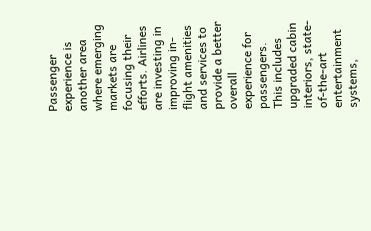Passenger experience is another area where emerging markets are focusing their efforts. Airlines are investing in improving in-flight amenities and services to provide a better overall experience for passengers. This includes upgraded cabin interiors, state-of-the-art entertainment systems,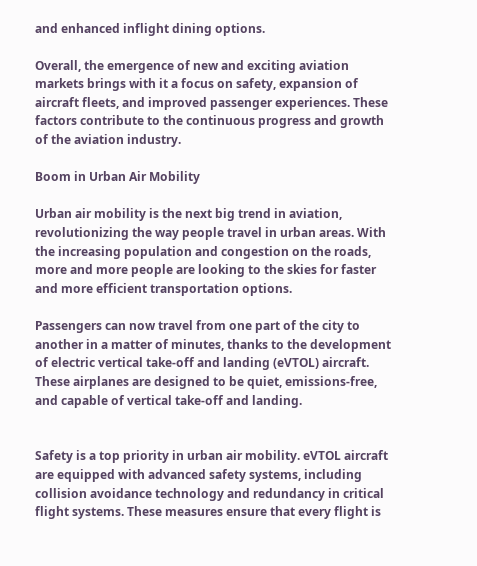and enhanced inflight dining options.

Overall, the emergence of new and exciting aviation markets brings with it a focus on safety, expansion of aircraft fleets, and improved passenger experiences. These factors contribute to the continuous progress and growth of the aviation industry.

Boom in Urban Air Mobility

Urban air mobility is the next big trend in aviation, revolutionizing the way people travel in urban areas. With the increasing population and congestion on the roads, more and more people are looking to the skies for faster and more efficient transportation options.

Passengers can now travel from one part of the city to another in a matter of minutes, thanks to the development of electric vertical take-off and landing (eVTOL) aircraft. These airplanes are designed to be quiet, emissions-free, and capable of vertical take-off and landing.


Safety is a top priority in urban air mobility. eVTOL aircraft are equipped with advanced safety systems, including collision avoidance technology and redundancy in critical flight systems. These measures ensure that every flight is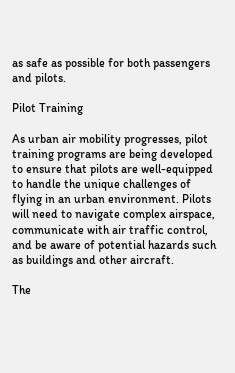as safe as possible for both passengers and pilots.

Pilot Training

As urban air mobility progresses, pilot training programs are being developed to ensure that pilots are well-equipped to handle the unique challenges of flying in an urban environment. Pilots will need to navigate complex airspace, communicate with air traffic control, and be aware of potential hazards such as buildings and other aircraft.

The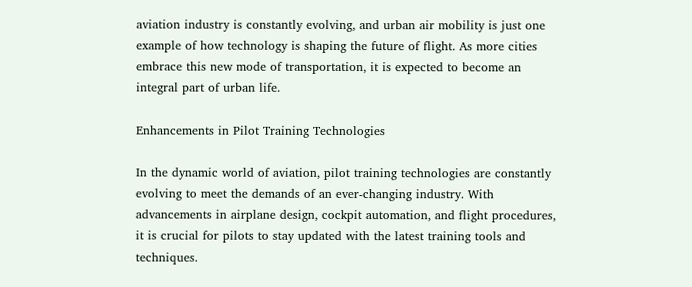aviation industry is constantly evolving, and urban air mobility is just one example of how technology is shaping the future of flight. As more cities embrace this new mode of transportation, it is expected to become an integral part of urban life.

Enhancements in Pilot Training Technologies

In the dynamic world of aviation, pilot training technologies are constantly evolving to meet the demands of an ever-changing industry. With advancements in airplane design, cockpit automation, and flight procedures, it is crucial for pilots to stay updated with the latest training tools and techniques.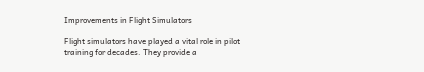Improvements in Flight Simulators

Flight simulators have played a vital role in pilot training for decades. They provide a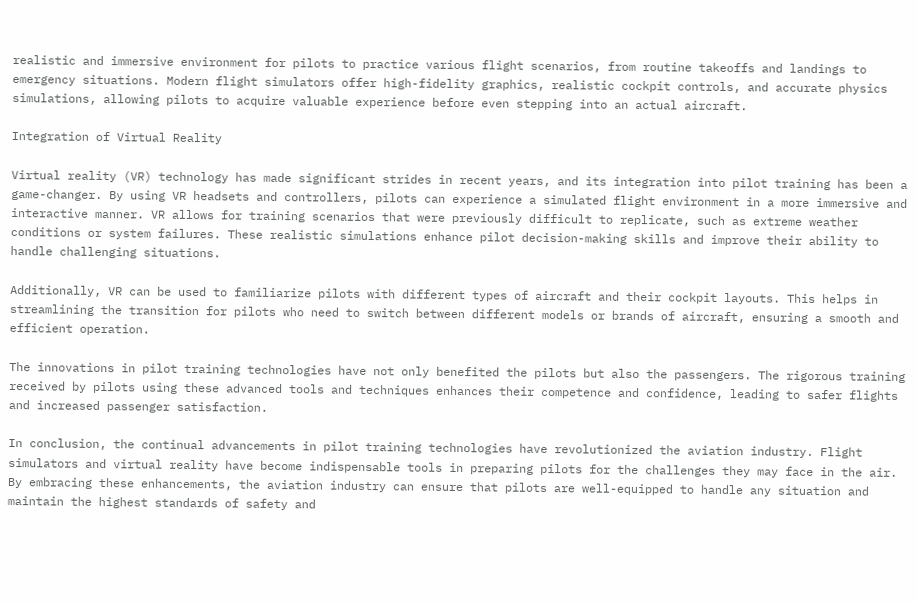realistic and immersive environment for pilots to practice various flight scenarios, from routine takeoffs and landings to emergency situations. Modern flight simulators offer high-fidelity graphics, realistic cockpit controls, and accurate physics simulations, allowing pilots to acquire valuable experience before even stepping into an actual aircraft.

Integration of Virtual Reality

Virtual reality (VR) technology has made significant strides in recent years, and its integration into pilot training has been a game-changer. By using VR headsets and controllers, pilots can experience a simulated flight environment in a more immersive and interactive manner. VR allows for training scenarios that were previously difficult to replicate, such as extreme weather conditions or system failures. These realistic simulations enhance pilot decision-making skills and improve their ability to handle challenging situations.

Additionally, VR can be used to familiarize pilots with different types of aircraft and their cockpit layouts. This helps in streamlining the transition for pilots who need to switch between different models or brands of aircraft, ensuring a smooth and efficient operation.

The innovations in pilot training technologies have not only benefited the pilots but also the passengers. The rigorous training received by pilots using these advanced tools and techniques enhances their competence and confidence, leading to safer flights and increased passenger satisfaction.

In conclusion, the continual advancements in pilot training technologies have revolutionized the aviation industry. Flight simulators and virtual reality have become indispensable tools in preparing pilots for the challenges they may face in the air. By embracing these enhancements, the aviation industry can ensure that pilots are well-equipped to handle any situation and maintain the highest standards of safety and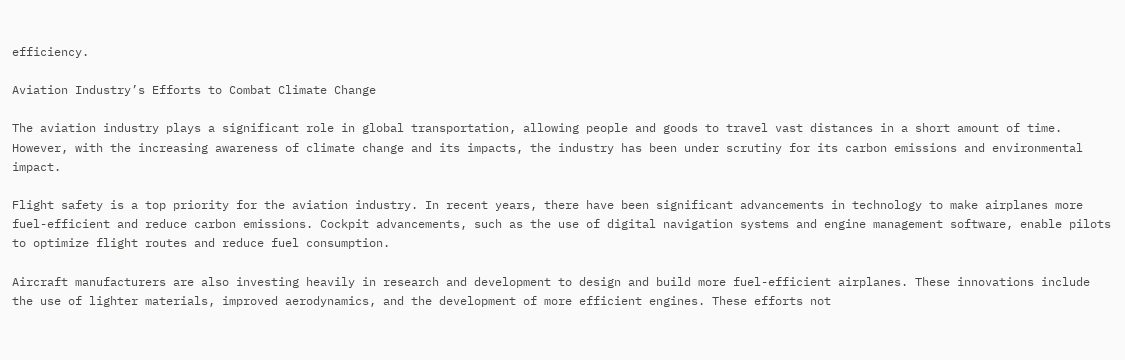efficiency.

Aviation Industry’s Efforts to Combat Climate Change

The aviation industry plays a significant role in global transportation, allowing people and goods to travel vast distances in a short amount of time. However, with the increasing awareness of climate change and its impacts, the industry has been under scrutiny for its carbon emissions and environmental impact.

Flight safety is a top priority for the aviation industry. In recent years, there have been significant advancements in technology to make airplanes more fuel-efficient and reduce carbon emissions. Cockpit advancements, such as the use of digital navigation systems and engine management software, enable pilots to optimize flight routes and reduce fuel consumption.

Aircraft manufacturers are also investing heavily in research and development to design and build more fuel-efficient airplanes. These innovations include the use of lighter materials, improved aerodynamics, and the development of more efficient engines. These efforts not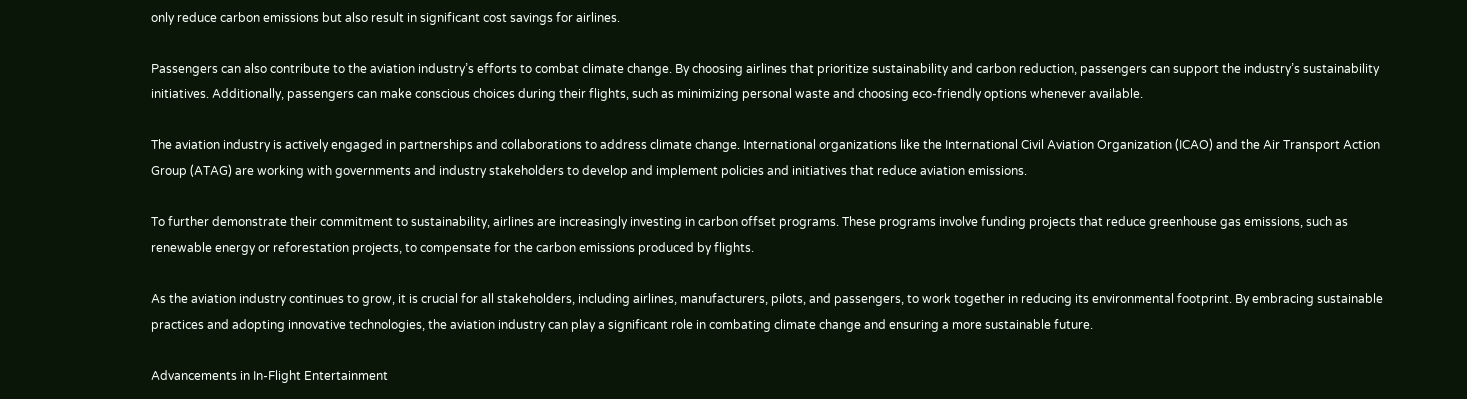only reduce carbon emissions but also result in significant cost savings for airlines.

Passengers can also contribute to the aviation industry’s efforts to combat climate change. By choosing airlines that prioritize sustainability and carbon reduction, passengers can support the industry’s sustainability initiatives. Additionally, passengers can make conscious choices during their flights, such as minimizing personal waste and choosing eco-friendly options whenever available.

The aviation industry is actively engaged in partnerships and collaborations to address climate change. International organizations like the International Civil Aviation Organization (ICAO) and the Air Transport Action Group (ATAG) are working with governments and industry stakeholders to develop and implement policies and initiatives that reduce aviation emissions.

To further demonstrate their commitment to sustainability, airlines are increasingly investing in carbon offset programs. These programs involve funding projects that reduce greenhouse gas emissions, such as renewable energy or reforestation projects, to compensate for the carbon emissions produced by flights.

As the aviation industry continues to grow, it is crucial for all stakeholders, including airlines, manufacturers, pilots, and passengers, to work together in reducing its environmental footprint. By embracing sustainable practices and adopting innovative technologies, the aviation industry can play a significant role in combating climate change and ensuring a more sustainable future.

Advancements in In-Flight Entertainment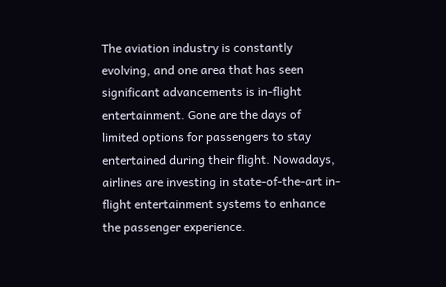The aviation industry is constantly evolving, and one area that has seen significant advancements is in-flight entertainment. Gone are the days of limited options for passengers to stay entertained during their flight. Nowadays, airlines are investing in state-of-the-art in-flight entertainment systems to enhance the passenger experience.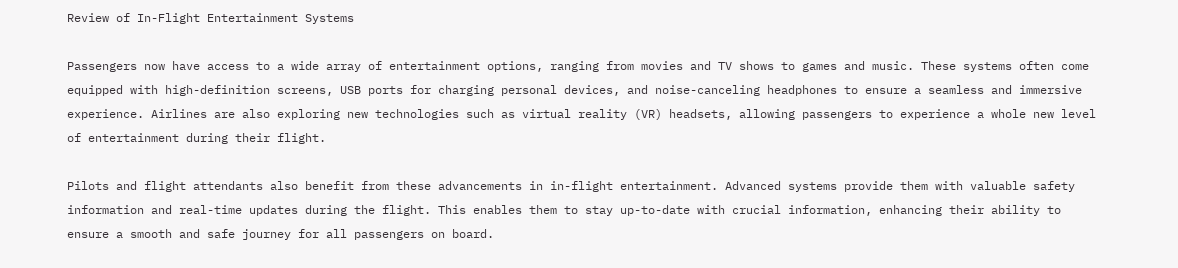Review of In-Flight Entertainment Systems

Passengers now have access to a wide array of entertainment options, ranging from movies and TV shows to games and music. These systems often come equipped with high-definition screens, USB ports for charging personal devices, and noise-canceling headphones to ensure a seamless and immersive experience. Airlines are also exploring new technologies such as virtual reality (VR) headsets, allowing passengers to experience a whole new level of entertainment during their flight.

Pilots and flight attendants also benefit from these advancements in in-flight entertainment. Advanced systems provide them with valuable safety information and real-time updates during the flight. This enables them to stay up-to-date with crucial information, enhancing their ability to ensure a smooth and safe journey for all passengers on board.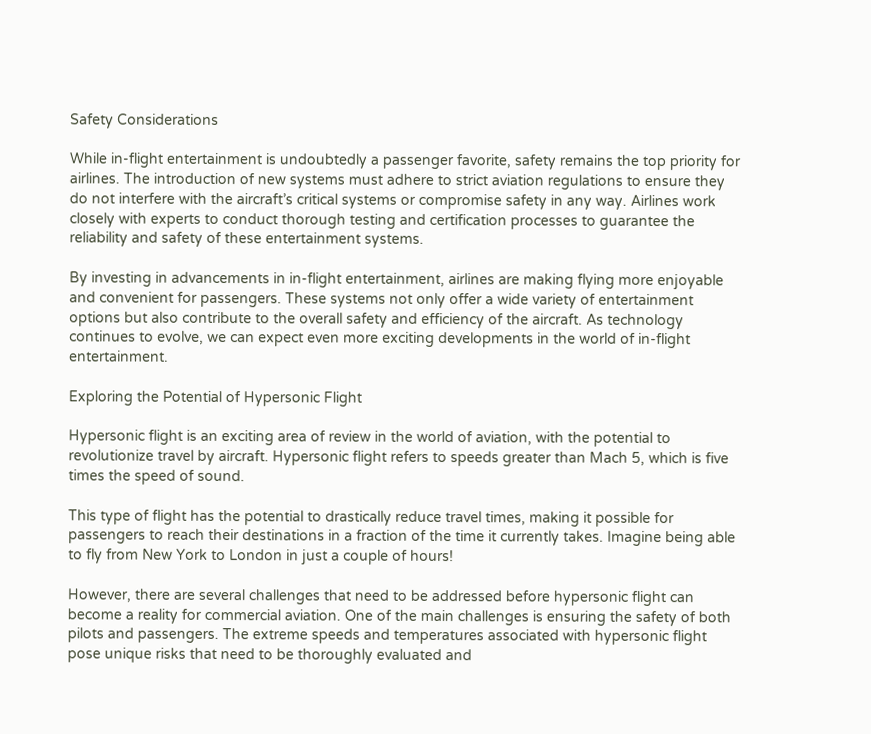Safety Considerations

While in-flight entertainment is undoubtedly a passenger favorite, safety remains the top priority for airlines. The introduction of new systems must adhere to strict aviation regulations to ensure they do not interfere with the aircraft’s critical systems or compromise safety in any way. Airlines work closely with experts to conduct thorough testing and certification processes to guarantee the reliability and safety of these entertainment systems.

By investing in advancements in in-flight entertainment, airlines are making flying more enjoyable and convenient for passengers. These systems not only offer a wide variety of entertainment options but also contribute to the overall safety and efficiency of the aircraft. As technology continues to evolve, we can expect even more exciting developments in the world of in-flight entertainment.

Exploring the Potential of Hypersonic Flight

Hypersonic flight is an exciting area of review in the world of aviation, with the potential to revolutionize travel by aircraft. Hypersonic flight refers to speeds greater than Mach 5, which is five times the speed of sound.

This type of flight has the potential to drastically reduce travel times, making it possible for passengers to reach their destinations in a fraction of the time it currently takes. Imagine being able to fly from New York to London in just a couple of hours!

However, there are several challenges that need to be addressed before hypersonic flight can become a reality for commercial aviation. One of the main challenges is ensuring the safety of both pilots and passengers. The extreme speeds and temperatures associated with hypersonic flight pose unique risks that need to be thoroughly evaluated and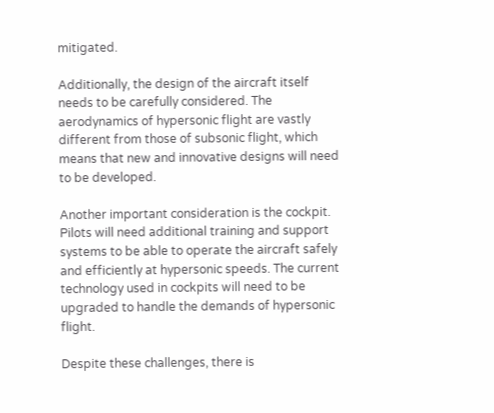mitigated.

Additionally, the design of the aircraft itself needs to be carefully considered. The aerodynamics of hypersonic flight are vastly different from those of subsonic flight, which means that new and innovative designs will need to be developed.

Another important consideration is the cockpit. Pilots will need additional training and support systems to be able to operate the aircraft safely and efficiently at hypersonic speeds. The current technology used in cockpits will need to be upgraded to handle the demands of hypersonic flight.

Despite these challenges, there is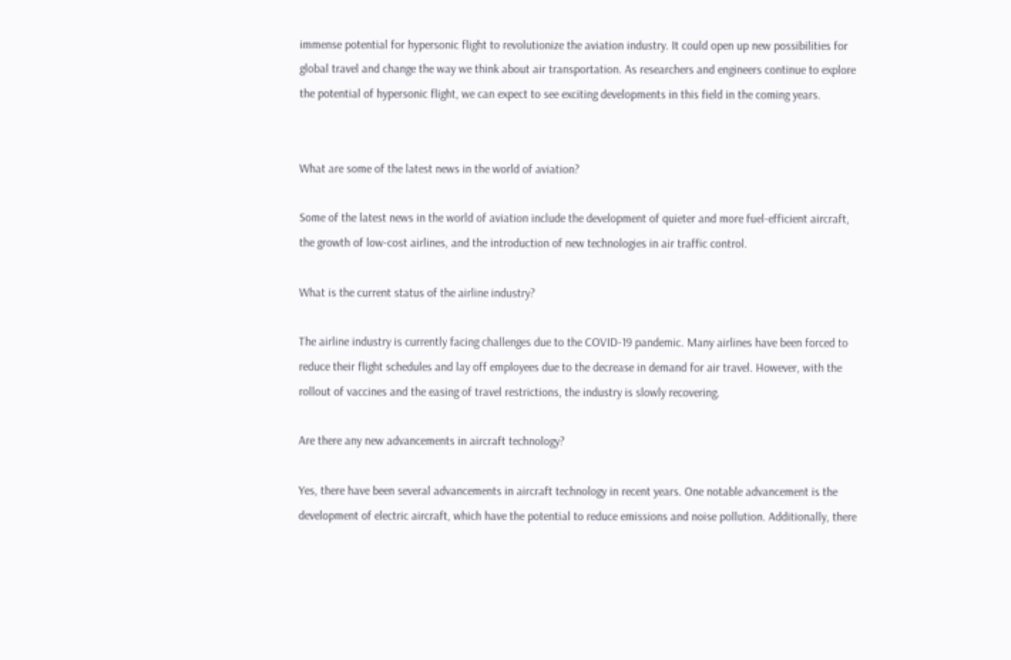immense potential for hypersonic flight to revolutionize the aviation industry. It could open up new possibilities for global travel and change the way we think about air transportation. As researchers and engineers continue to explore the potential of hypersonic flight, we can expect to see exciting developments in this field in the coming years.


What are some of the latest news in the world of aviation?

Some of the latest news in the world of aviation include the development of quieter and more fuel-efficient aircraft, the growth of low-cost airlines, and the introduction of new technologies in air traffic control.

What is the current status of the airline industry?

The airline industry is currently facing challenges due to the COVID-19 pandemic. Many airlines have been forced to reduce their flight schedules and lay off employees due to the decrease in demand for air travel. However, with the rollout of vaccines and the easing of travel restrictions, the industry is slowly recovering.

Are there any new advancements in aircraft technology?

Yes, there have been several advancements in aircraft technology in recent years. One notable advancement is the development of electric aircraft, which have the potential to reduce emissions and noise pollution. Additionally, there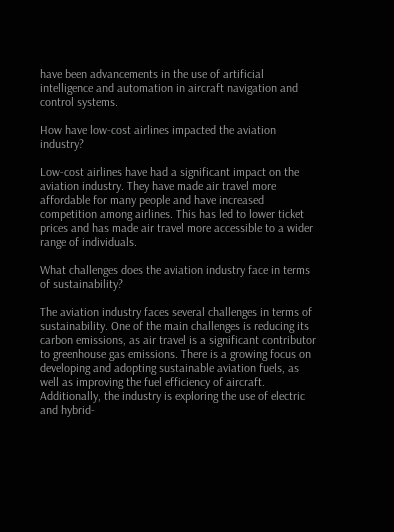have been advancements in the use of artificial intelligence and automation in aircraft navigation and control systems.

How have low-cost airlines impacted the aviation industry?

Low-cost airlines have had a significant impact on the aviation industry. They have made air travel more affordable for many people and have increased competition among airlines. This has led to lower ticket prices and has made air travel more accessible to a wider range of individuals.

What challenges does the aviation industry face in terms of sustainability?

The aviation industry faces several challenges in terms of sustainability. One of the main challenges is reducing its carbon emissions, as air travel is a significant contributor to greenhouse gas emissions. There is a growing focus on developing and adopting sustainable aviation fuels, as well as improving the fuel efficiency of aircraft. Additionally, the industry is exploring the use of electric and hybrid-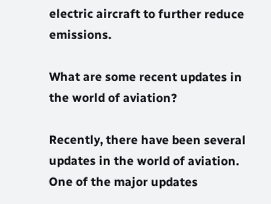electric aircraft to further reduce emissions.

What are some recent updates in the world of aviation?

Recently, there have been several updates in the world of aviation. One of the major updates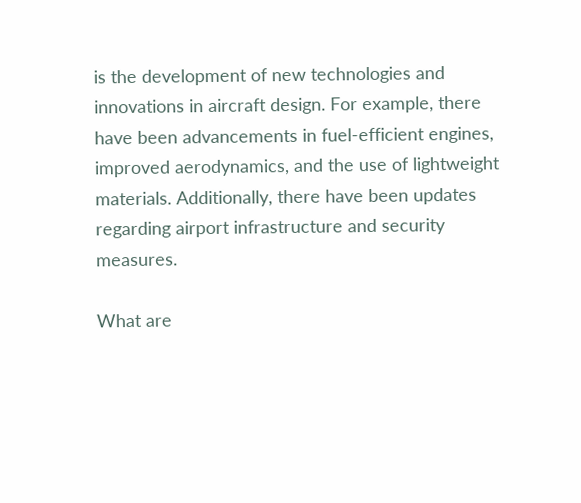is the development of new technologies and innovations in aircraft design. For example, there have been advancements in fuel-efficient engines, improved aerodynamics, and the use of lightweight materials. Additionally, there have been updates regarding airport infrastructure and security measures.

What are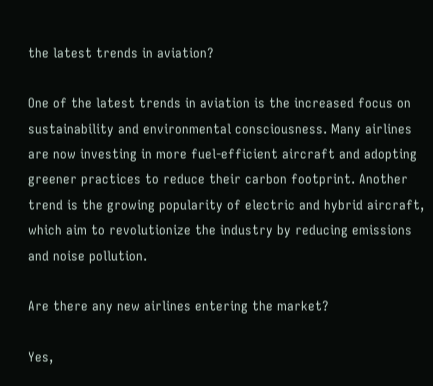the latest trends in aviation?

One of the latest trends in aviation is the increased focus on sustainability and environmental consciousness. Many airlines are now investing in more fuel-efficient aircraft and adopting greener practices to reduce their carbon footprint. Another trend is the growing popularity of electric and hybrid aircraft, which aim to revolutionize the industry by reducing emissions and noise pollution.

Are there any new airlines entering the market?

Yes,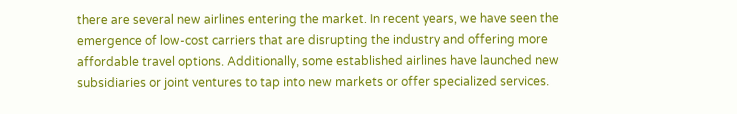there are several new airlines entering the market. In recent years, we have seen the emergence of low-cost carriers that are disrupting the industry and offering more affordable travel options. Additionally, some established airlines have launched new subsidiaries or joint ventures to tap into new markets or offer specialized services.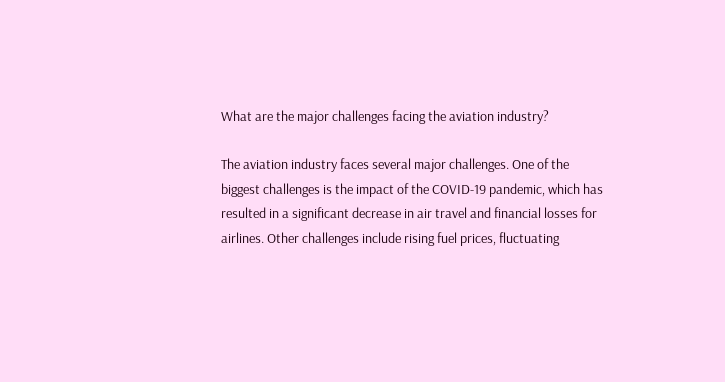What are the major challenges facing the aviation industry?

The aviation industry faces several major challenges. One of the biggest challenges is the impact of the COVID-19 pandemic, which has resulted in a significant decrease in air travel and financial losses for airlines. Other challenges include rising fuel prices, fluctuating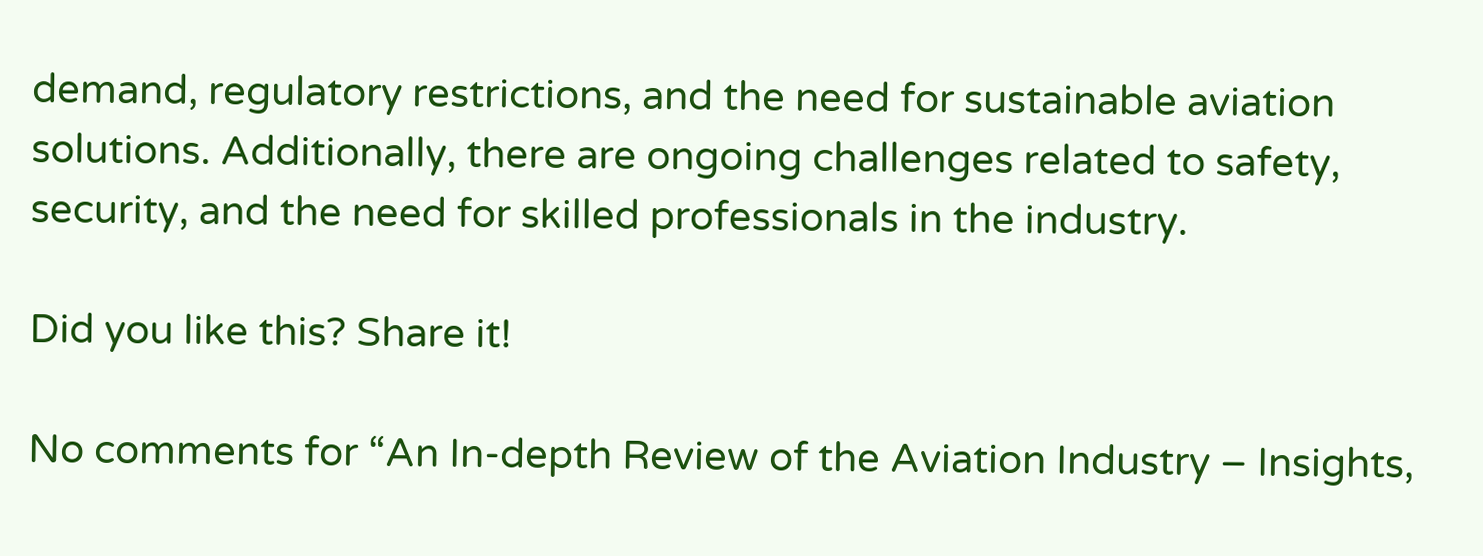demand, regulatory restrictions, and the need for sustainable aviation solutions. Additionally, there are ongoing challenges related to safety, security, and the need for skilled professionals in the industry.

Did you like this? Share it!

No comments for “An In-depth Review of the Aviation Industry – Insights,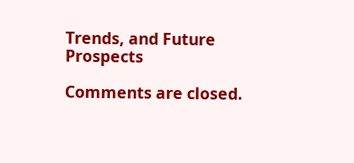Trends, and Future Prospects

Comments are closed.